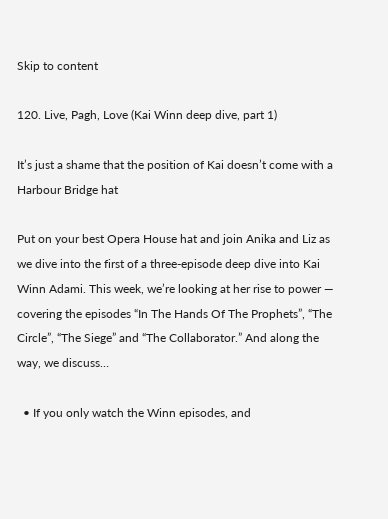Skip to content

120. Live, Pagh, Love (Kai Winn deep dive, part 1)

It’s just a shame that the position of Kai doesn’t come with a Harbour Bridge hat

Put on your best Opera House hat and join Anika and Liz as we dive into the first of a three-episode deep dive into Kai Winn Adami. This week, we’re looking at her rise to power — covering the episodes “In The Hands Of The Prophets”, “The Circle”, “The Siege” and “The Collaborator.” And along the way, we discuss…

  • If you only watch the Winn episodes, and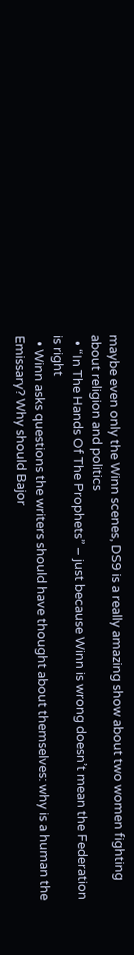maybe even only the Winn scenes, DS9 is a really amazing show about two women fighting about religion and politics
  • “In The Hands Of The Prophets” – just because Winn is wrong doesn’t mean the Federation is right
  • Winn asks questions the writers should have thought about themselves: why is a human the Emissary? Why should Bajor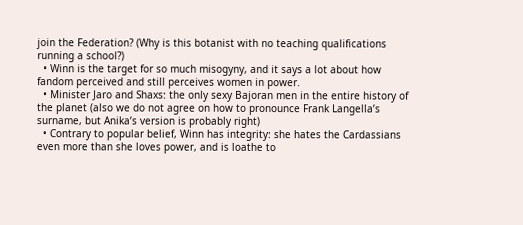join the Federation? (Why is this botanist with no teaching qualifications running a school?)
  • Winn is the target for so much misogyny, and it says a lot about how fandom perceived and still perceives women in power.
  • Minister Jaro and Shaxs: the only sexy Bajoran men in the entire history of the planet (also we do not agree on how to pronounce Frank Langella’s surname, but Anika’s version is probably right)
  • Contrary to popular belief, Winn has integrity: she hates the Cardassians even more than she loves power, and is loathe to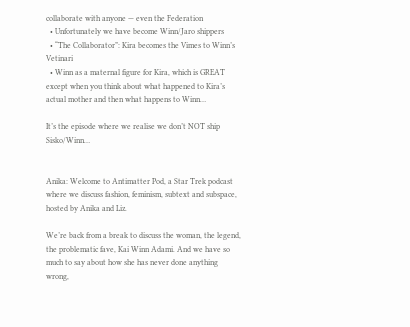collaborate with anyone — even the Federation
  • Unfortunately we have become Winn/Jaro shippers
  • “The Collaborator”: Kira becomes the Vimes to Winn’s Vetinari
  • Winn as a maternal figure for Kira, which is GREAT except when you think about what happened to Kira’s actual mother and then what happens to Winn…

It’s the episode where we realise we don’t NOT ship Sisko/Winn…


Anika: Welcome to Antimatter Pod, a Star Trek podcast where we discuss fashion, feminism, subtext and subspace, hosted by Anika and Liz.

We’re back from a break to discuss the woman, the legend, the problematic fave, Kai Winn Adami. And we have so much to say about how she has never done anything wrong,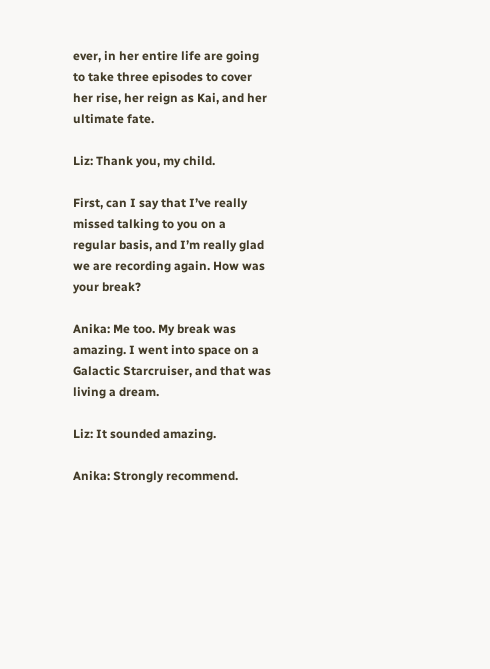ever, in her entire life are going to take three episodes to cover her rise, her reign as Kai, and her ultimate fate.

Liz: Thank you, my child.

First, can I say that I’ve really missed talking to you on a regular basis, and I’m really glad we are recording again. How was your break?

Anika: Me too. My break was amazing. I went into space on a Galactic Starcruiser, and that was living a dream.

Liz: It sounded amazing.

Anika: Strongly recommend.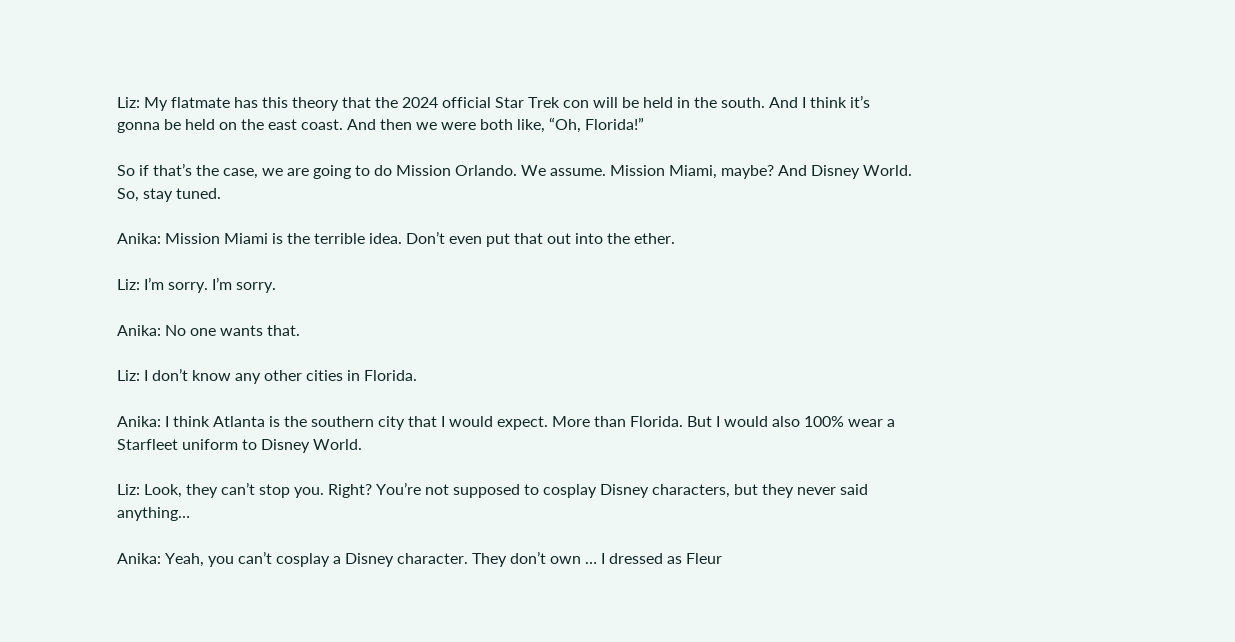Liz: My flatmate has this theory that the 2024 official Star Trek con will be held in the south. And I think it’s gonna be held on the east coast. And then we were both like, “Oh, Florida!”

So if that’s the case, we are going to do Mission Orlando. We assume. Mission Miami, maybe? And Disney World. So, stay tuned.

Anika: Mission Miami is the terrible idea. Don’t even put that out into the ether.

Liz: I’m sorry. I’m sorry.

Anika: No one wants that.

Liz: I don’t know any other cities in Florida.

Anika: I think Atlanta is the southern city that I would expect. More than Florida. But I would also 100% wear a Starfleet uniform to Disney World.

Liz: Look, they can’t stop you. Right? You’re not supposed to cosplay Disney characters, but they never said anything…

Anika: Yeah, you can’t cosplay a Disney character. They don’t own … I dressed as Fleur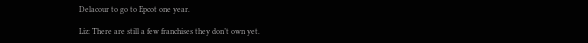Delacour to go to Epcot one year.

Liz: There are still a few franchises they don’t own yet.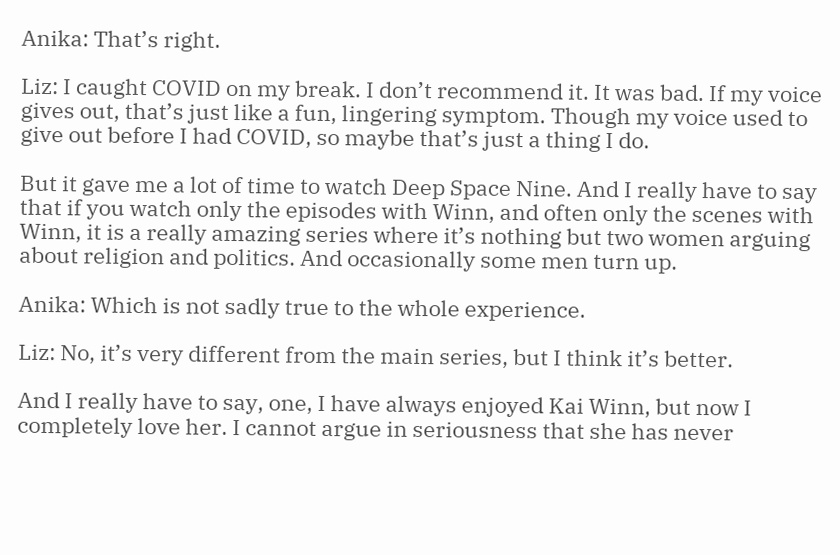Anika: That’s right.

Liz: I caught COVID on my break. I don’t recommend it. It was bad. If my voice gives out, that’s just like a fun, lingering symptom. Though my voice used to give out before I had COVID, so maybe that’s just a thing I do.

But it gave me a lot of time to watch Deep Space Nine. And I really have to say that if you watch only the episodes with Winn, and often only the scenes with Winn, it is a really amazing series where it’s nothing but two women arguing about religion and politics. And occasionally some men turn up.

Anika: Which is not sadly true to the whole experience.

Liz: No, it’s very different from the main series, but I think it’s better.

And I really have to say, one, I have always enjoyed Kai Winn, but now I completely love her. I cannot argue in seriousness that she has never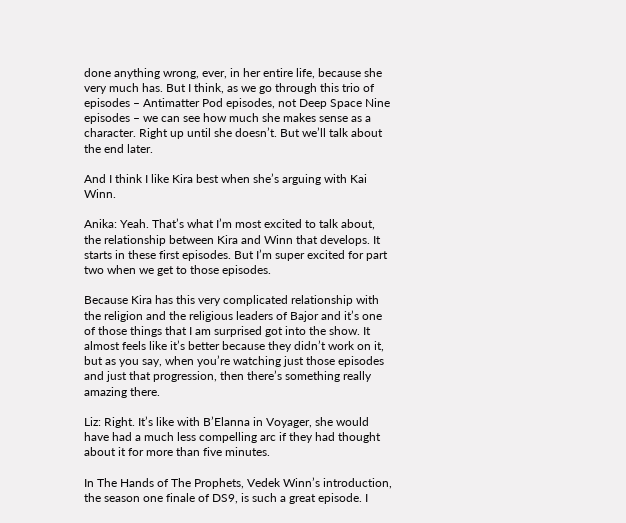done anything wrong, ever, in her entire life, because she very much has. But I think, as we go through this trio of episodes – Antimatter Pod episodes, not Deep Space Nine episodes – we can see how much she makes sense as a character. Right up until she doesn’t. But we’ll talk about the end later.

And I think I like Kira best when she’s arguing with Kai Winn.

Anika: Yeah. That’s what I’m most excited to talk about, the relationship between Kira and Winn that develops. It starts in these first episodes. But I’m super excited for part two when we get to those episodes.

Because Kira has this very complicated relationship with the religion and the religious leaders of Bajor and it’s one of those things that I am surprised got into the show. It almost feels like it’s better because they didn’t work on it, but as you say, when you’re watching just those episodes and just that progression, then there’s something really amazing there.

Liz: Right. It’s like with B’Elanna in Voyager, she would have had a much less compelling arc if they had thought about it for more than five minutes.

In The Hands of The Prophets, Vedek Winn’s introduction, the season one finale of DS9, is such a great episode. I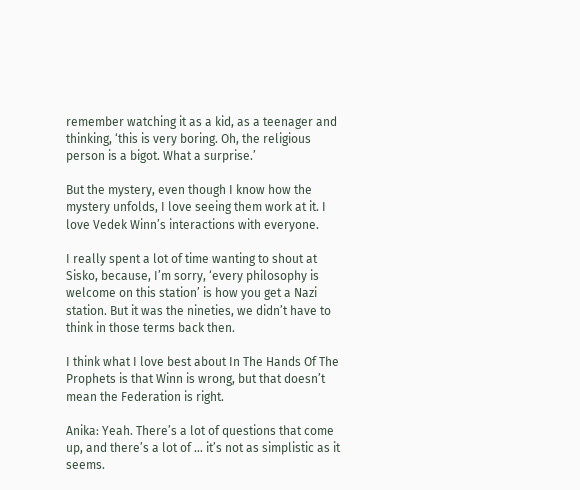remember watching it as a kid, as a teenager and thinking, ‘this is very boring. Oh, the religious person is a bigot. What a surprise.’

But the mystery, even though I know how the mystery unfolds, I love seeing them work at it. I love Vedek Winn’s interactions with everyone.

I really spent a lot of time wanting to shout at Sisko, because, I’m sorry, ‘every philosophy is welcome on this station’ is how you get a Nazi station. But it was the nineties, we didn’t have to think in those terms back then.

I think what I love best about In The Hands Of The Prophets is that Winn is wrong, but that doesn’t mean the Federation is right.

Anika: Yeah. There’s a lot of questions that come up, and there’s a lot of … it’s not as simplistic as it seems.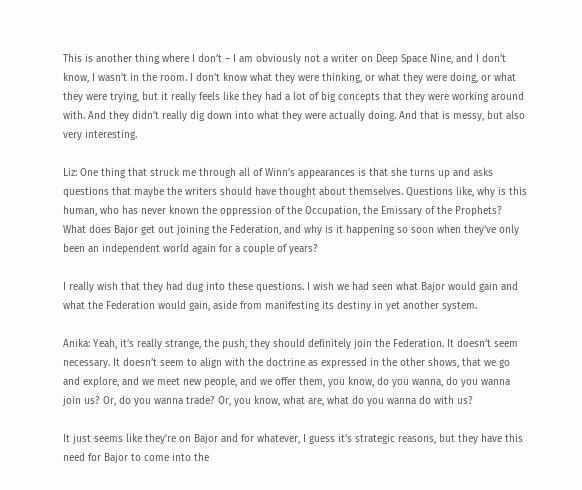This is another thing where I don’t – I am obviously not a writer on Deep Space Nine, and I don’t know, I wasn’t in the room. I don’t know what they were thinking, or what they were doing, or what they were trying, but it really feels like they had a lot of big concepts that they were working around with. And they didn’t really dig down into what they were actually doing. And that is messy, but also very interesting.

Liz: One thing that struck me through all of Winn’s appearances is that she turns up and asks questions that maybe the writers should have thought about themselves. Questions like, why is this human, who has never known the oppression of the Occupation, the Emissary of the Prophets? What does Bajor get out joining the Federation, and why is it happening so soon when they’ve only been an independent world again for a couple of years?

I really wish that they had dug into these questions. I wish we had seen what Bajor would gain and what the Federation would gain, aside from manifesting its destiny in yet another system.

Anika: Yeah, it’s really strange, the push, they should definitely join the Federation. It doesn’t seem necessary. It doesn’t seem to align with the doctrine as expressed in the other shows, that we go and explore, and we meet new people, and we offer them, you know, do you wanna, do you wanna join us? Or, do you wanna trade? Or, you know, what are, what do you wanna do with us?

It just seems like they’re on Bajor and for whatever, I guess it’s strategic reasons, but they have this need for Bajor to come into the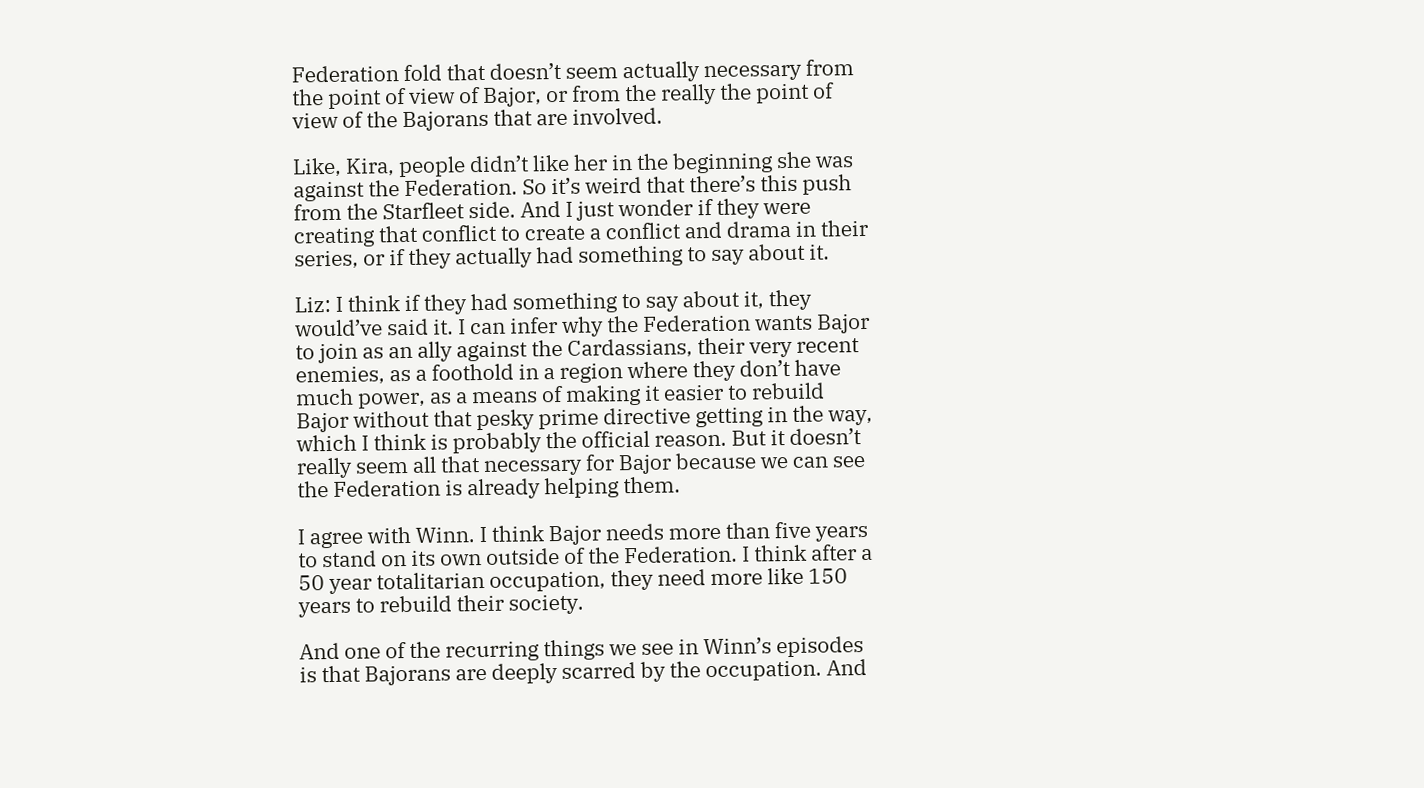Federation fold that doesn’t seem actually necessary from the point of view of Bajor, or from the really the point of view of the Bajorans that are involved.

Like, Kira, people didn’t like her in the beginning she was against the Federation. So it’s weird that there’s this push from the Starfleet side. And I just wonder if they were creating that conflict to create a conflict and drama in their series, or if they actually had something to say about it.

Liz: I think if they had something to say about it, they would’ve said it. I can infer why the Federation wants Bajor to join as an ally against the Cardassians, their very recent enemies, as a foothold in a region where they don’t have much power, as a means of making it easier to rebuild Bajor without that pesky prime directive getting in the way, which I think is probably the official reason. But it doesn’t really seem all that necessary for Bajor because we can see the Federation is already helping them.

I agree with Winn. I think Bajor needs more than five years to stand on its own outside of the Federation. I think after a 50 year totalitarian occupation, they need more like 150 years to rebuild their society.

And one of the recurring things we see in Winn’s episodes is that Bajorans are deeply scarred by the occupation. And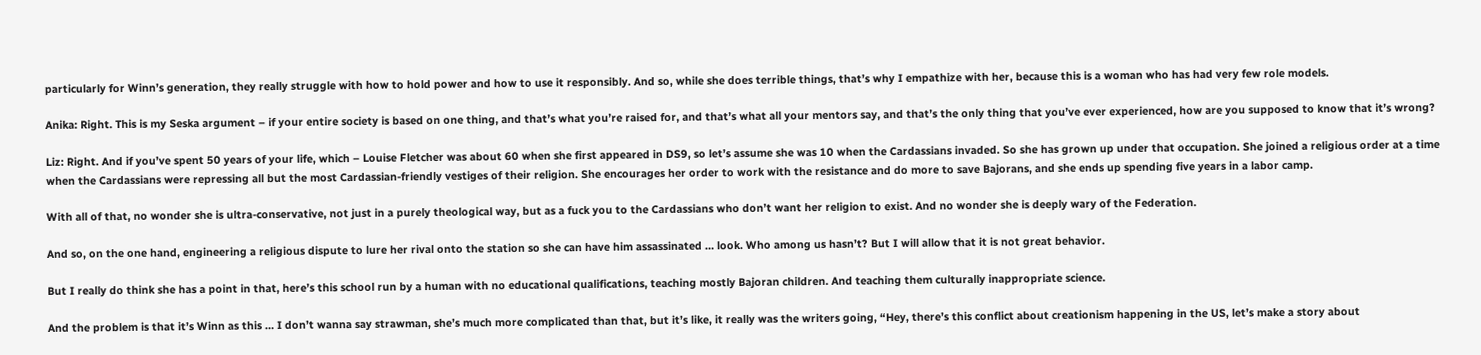particularly for Winn’s generation, they really struggle with how to hold power and how to use it responsibly. And so, while she does terrible things, that’s why I empathize with her, because this is a woman who has had very few role models.

Anika: Right. This is my Seska argument – if your entire society is based on one thing, and that’s what you’re raised for, and that’s what all your mentors say, and that’s the only thing that you’ve ever experienced, how are you supposed to know that it’s wrong?

Liz: Right. And if you’ve spent 50 years of your life, which – Louise Fletcher was about 60 when she first appeared in DS9, so let’s assume she was 10 when the Cardassians invaded. So she has grown up under that occupation. She joined a religious order at a time when the Cardassians were repressing all but the most Cardassian-friendly vestiges of their religion. She encourages her order to work with the resistance and do more to save Bajorans, and she ends up spending five years in a labor camp.

With all of that, no wonder she is ultra-conservative, not just in a purely theological way, but as a fuck you to the Cardassians who don’t want her religion to exist. And no wonder she is deeply wary of the Federation.

And so, on the one hand, engineering a religious dispute to lure her rival onto the station so she can have him assassinated … look. Who among us hasn’t? But I will allow that it is not great behavior.

But I really do think she has a point in that, here’s this school run by a human with no educational qualifications, teaching mostly Bajoran children. And teaching them culturally inappropriate science.

And the problem is that it’s Winn as this … I don’t wanna say strawman, she’s much more complicated than that, but it’s like, it really was the writers going, “Hey, there’s this conflict about creationism happening in the US, let’s make a story about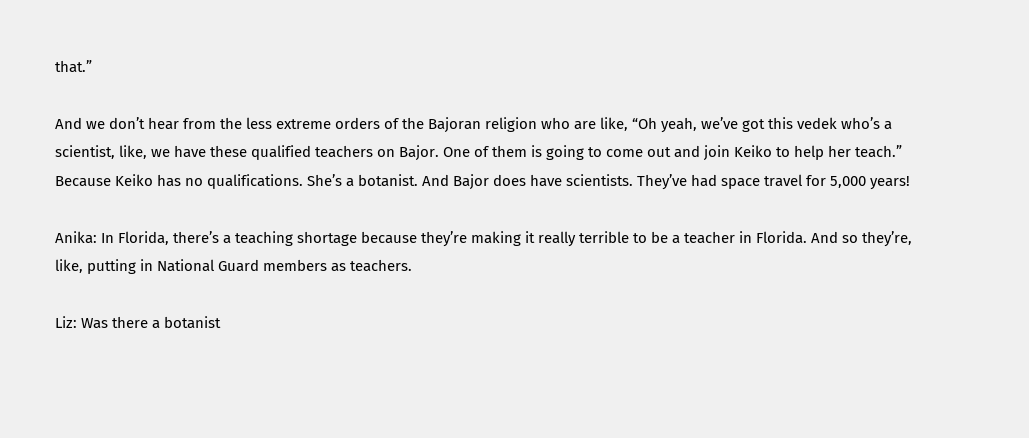that.”

And we don’t hear from the less extreme orders of the Bajoran religion who are like, “Oh yeah, we’ve got this vedek who’s a scientist, like, we have these qualified teachers on Bajor. One of them is going to come out and join Keiko to help her teach.” Because Keiko has no qualifications. She’s a botanist. And Bajor does have scientists. They’ve had space travel for 5,000 years!

Anika: In Florida, there’s a teaching shortage because they’re making it really terrible to be a teacher in Florida. And so they’re, like, putting in National Guard members as teachers.

Liz: Was there a botanist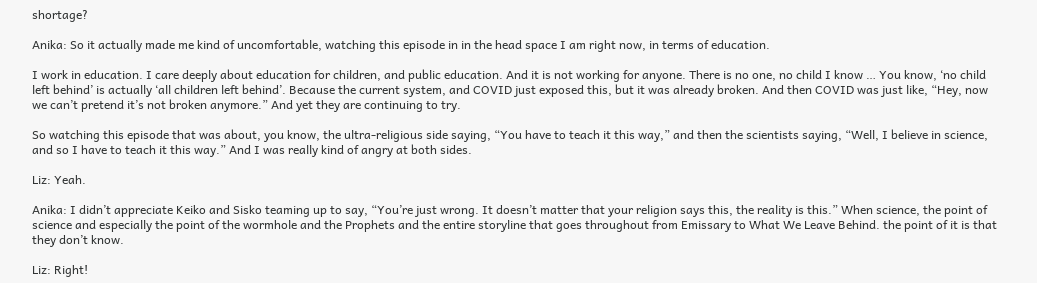shortage?

Anika: So it actually made me kind of uncomfortable, watching this episode in in the head space I am right now, in terms of education.

I work in education. I care deeply about education for children, and public education. And it is not working for anyone. There is no one, no child I know … You know, ‘no child left behind’ is actually ‘all children left behind’. Because the current system, and COVID just exposed this, but it was already broken. And then COVID was just like, “Hey, now we can’t pretend it’s not broken anymore.” And yet they are continuing to try.

So watching this episode that was about, you know, the ultra-religious side saying, “You have to teach it this way,” and then the scientists saying, “Well, I believe in science, and so I have to teach it this way.” And I was really kind of angry at both sides.

Liz: Yeah.

Anika: I didn’t appreciate Keiko and Sisko teaming up to say, “You’re just wrong. It doesn’t matter that your religion says this, the reality is this.” When science, the point of science and especially the point of the wormhole and the Prophets and the entire storyline that goes throughout from Emissary to What We Leave Behind. the point of it is that they don’t know.

Liz: Right!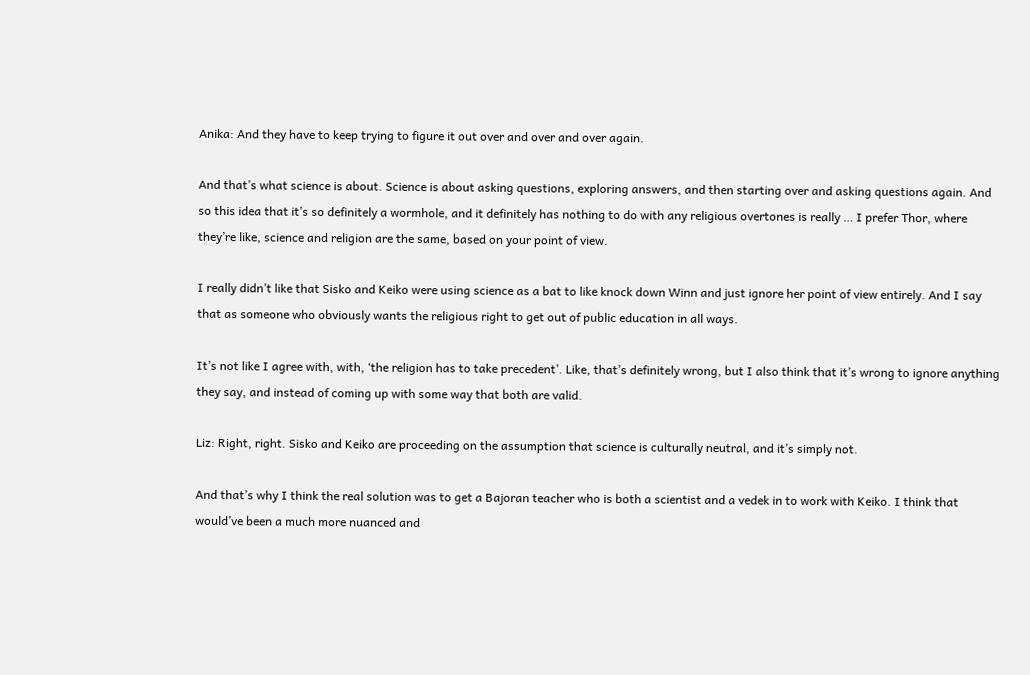Anika: And they have to keep trying to figure it out over and over and over again.

And that’s what science is about. Science is about asking questions, exploring answers, and then starting over and asking questions again. And so this idea that it’s so definitely a wormhole, and it definitely has nothing to do with any religious overtones is really … I prefer Thor, where they’re like, science and religion are the same, based on your point of view.

I really didn’t like that Sisko and Keiko were using science as a bat to like knock down Winn and just ignore her point of view entirely. And I say that as someone who obviously wants the religious right to get out of public education in all ways.

It’s not like I agree with, with, ‘the religion has to take precedent’. Like, that’s definitely wrong, but I also think that it’s wrong to ignore anything they say, and instead of coming up with some way that both are valid.

Liz: Right, right. Sisko and Keiko are proceeding on the assumption that science is culturally neutral, and it’s simply not.

And that’s why I think the real solution was to get a Bajoran teacher who is both a scientist and a vedek in to work with Keiko. I think that would’ve been a much more nuanced and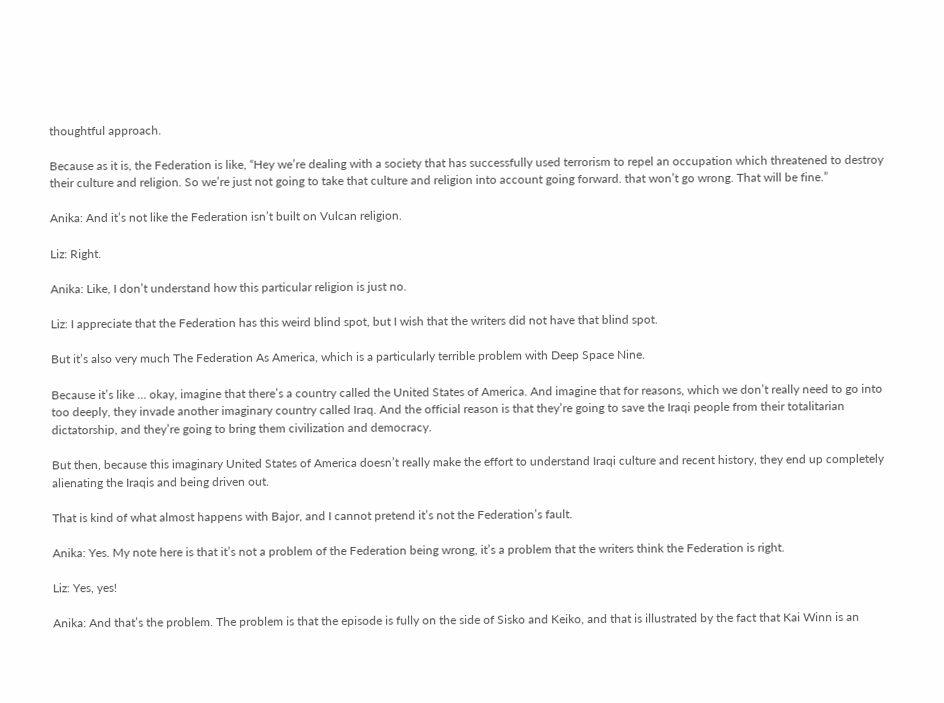thoughtful approach.

Because as it is, the Federation is like, “Hey we’re dealing with a society that has successfully used terrorism to repel an occupation which threatened to destroy their culture and religion. So we’re just not going to take that culture and religion into account going forward. that won’t go wrong. That will be fine.”

Anika: And it’s not like the Federation isn’t built on Vulcan religion.

Liz: Right.

Anika: Like, I don’t understand how this particular religion is just no.

Liz: I appreciate that the Federation has this weird blind spot, but I wish that the writers did not have that blind spot.

But it’s also very much The Federation As America, which is a particularly terrible problem with Deep Space Nine.

Because it’s like … okay, imagine that there’s a country called the United States of America. And imagine that for reasons, which we don’t really need to go into too deeply, they invade another imaginary country called Iraq. And the official reason is that they’re going to save the Iraqi people from their totalitarian dictatorship, and they’re going to bring them civilization and democracy.

But then, because this imaginary United States of America doesn’t really make the effort to understand Iraqi culture and recent history, they end up completely alienating the Iraqis and being driven out.

That is kind of what almost happens with Bajor, and I cannot pretend it’s not the Federation’s fault.

Anika: Yes. My note here is that it’s not a problem of the Federation being wrong, it’s a problem that the writers think the Federation is right.

Liz: Yes, yes!

Anika: And that’s the problem. The problem is that the episode is fully on the side of Sisko and Keiko, and that is illustrated by the fact that Kai Winn is an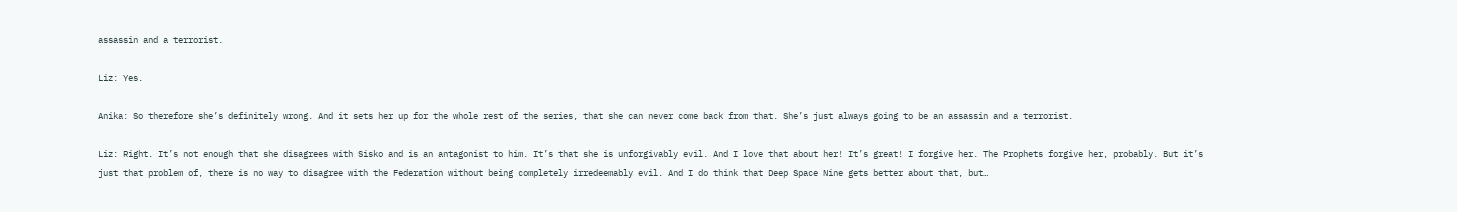assassin and a terrorist.

Liz: Yes.

Anika: So therefore she’s definitely wrong. And it sets her up for the whole rest of the series, that she can never come back from that. She’s just always going to be an assassin and a terrorist.

Liz: Right. It’s not enough that she disagrees with Sisko and is an antagonist to him. It’s that she is unforgivably evil. And I love that about her! It’s great! I forgive her. The Prophets forgive her, probably. But it’s just that problem of, there is no way to disagree with the Federation without being completely irredeemably evil. And I do think that Deep Space Nine gets better about that, but…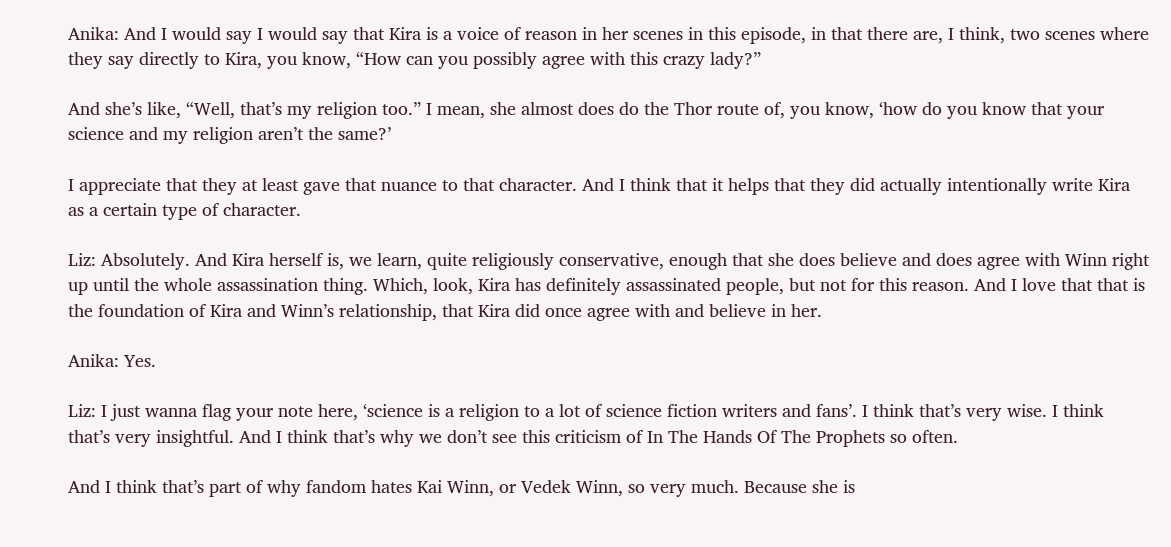Anika: And I would say I would say that Kira is a voice of reason in her scenes in this episode, in that there are, I think, two scenes where they say directly to Kira, you know, “How can you possibly agree with this crazy lady?”

And she’s like, “Well, that’s my religion too.” I mean, she almost does do the Thor route of, you know, ‘how do you know that your science and my religion aren’t the same?’

I appreciate that they at least gave that nuance to that character. And I think that it helps that they did actually intentionally write Kira as a certain type of character.

Liz: Absolutely. And Kira herself is, we learn, quite religiously conservative, enough that she does believe and does agree with Winn right up until the whole assassination thing. Which, look, Kira has definitely assassinated people, but not for this reason. And I love that that is the foundation of Kira and Winn’s relationship, that Kira did once agree with and believe in her.

Anika: Yes.

Liz: I just wanna flag your note here, ‘science is a religion to a lot of science fiction writers and fans’. I think that’s very wise. I think that’s very insightful. And I think that’s why we don’t see this criticism of In The Hands Of The Prophets so often.

And I think that’s part of why fandom hates Kai Winn, or Vedek Winn, so very much. Because she is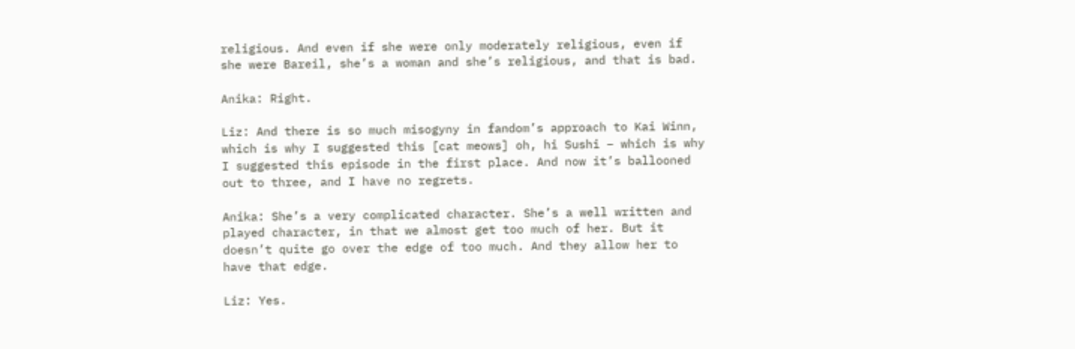religious. And even if she were only moderately religious, even if she were Bareil, she’s a woman and she’s religious, and that is bad.

Anika: Right.

Liz: And there is so much misogyny in fandom’s approach to Kai Winn, which is why I suggested this [cat meows] oh, hi Sushi – which is why I suggested this episode in the first place. And now it’s ballooned out to three, and I have no regrets.

Anika: She’s a very complicated character. She’s a well written and played character, in that we almost get too much of her. But it doesn’t quite go over the edge of too much. And they allow her to have that edge.

Liz: Yes.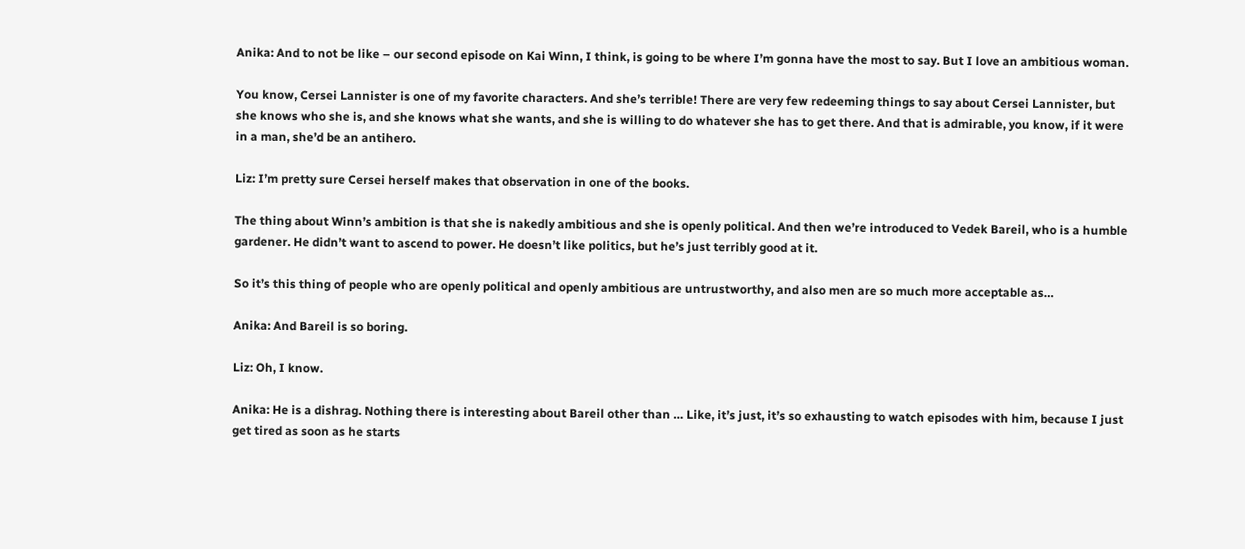Anika: And to not be like – our second episode on Kai Winn, I think, is going to be where I’m gonna have the most to say. But I love an ambitious woman.

You know, Cersei Lannister is one of my favorite characters. And she’s terrible! There are very few redeeming things to say about Cersei Lannister, but she knows who she is, and she knows what she wants, and she is willing to do whatever she has to get there. And that is admirable, you know, if it were in a man, she’d be an antihero.

Liz: I’m pretty sure Cersei herself makes that observation in one of the books.

The thing about Winn’s ambition is that she is nakedly ambitious and she is openly political. And then we’re introduced to Vedek Bareil, who is a humble gardener. He didn’t want to ascend to power. He doesn’t like politics, but he’s just terribly good at it.

So it’s this thing of people who are openly political and openly ambitious are untrustworthy, and also men are so much more acceptable as…

Anika: And Bareil is so boring.

Liz: Oh, I know.

Anika: He is a dishrag. Nothing there is interesting about Bareil other than … Like, it’s just, it’s so exhausting to watch episodes with him, because I just get tired as soon as he starts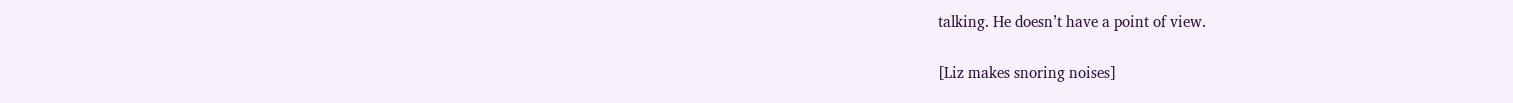talking. He doesn’t have a point of view.

[Liz makes snoring noises]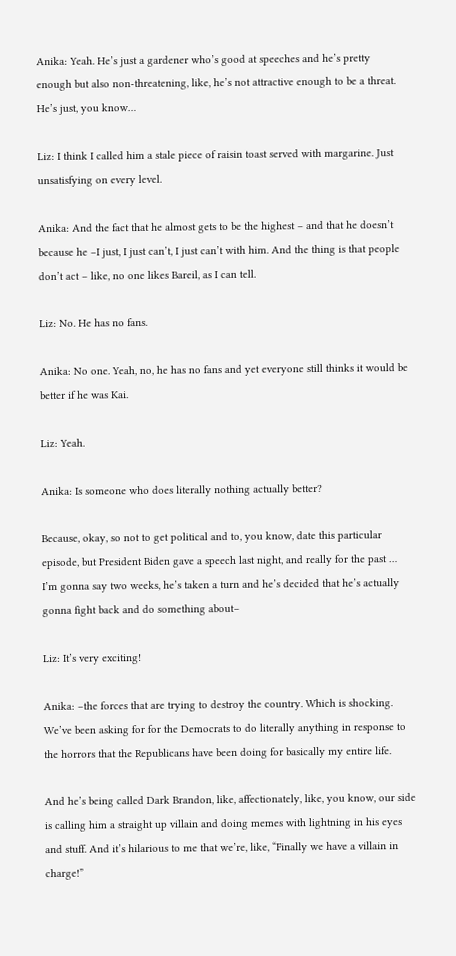Anika: Yeah. He’s just a gardener who’s good at speeches and he’s pretty enough but also non-threatening, like, he’s not attractive enough to be a threat. He’s just, you know…

Liz: I think I called him a stale piece of raisin toast served with margarine. Just unsatisfying on every level.

Anika: And the fact that he almost gets to be the highest – and that he doesn’t because he –I just, I just can’t, I just can’t with him. And the thing is that people don’t act – like, no one likes Bareil, as I can tell.

Liz: No. He has no fans.

Anika: No one. Yeah, no, he has no fans and yet everyone still thinks it would be better if he was Kai.

Liz: Yeah.

Anika: Is someone who does literally nothing actually better?

Because, okay, so not to get political and to, you know, date this particular episode, but President Biden gave a speech last night, and really for the past … I’m gonna say two weeks, he’s taken a turn and he’s decided that he’s actually gonna fight back and do something about–

Liz: It’s very exciting!

Anika: –the forces that are trying to destroy the country. Which is shocking. We’ve been asking for for the Democrats to do literally anything in response to the horrors that the Republicans have been doing for basically my entire life.

And he’s being called Dark Brandon, like, affectionately, like, you know, our side is calling him a straight up villain and doing memes with lightning in his eyes and stuff. And it’s hilarious to me that we’re, like, “Finally we have a villain in charge!”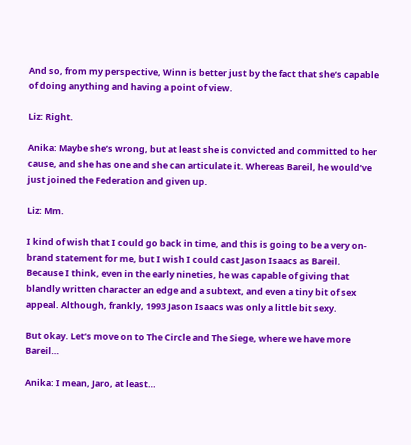And so, from my perspective, Winn is better just by the fact that she’s capable of doing anything and having a point of view.

Liz: Right.

Anika: Maybe she’s wrong, but at least she is convicted and committed to her cause, and she has one and she can articulate it. Whereas Bareil, he would’ve just joined the Federation and given up.

Liz: Mm.

I kind of wish that I could go back in time, and this is going to be a very on-brand statement for me, but I wish I could cast Jason Isaacs as Bareil. Because I think, even in the early nineties, he was capable of giving that blandly written character an edge and a subtext, and even a tiny bit of sex appeal. Although, frankly, 1993 Jason Isaacs was only a little bit sexy.

But okay. Let’s move on to The Circle and The Siege, where we have more Bareil…

Anika: I mean, Jaro, at least…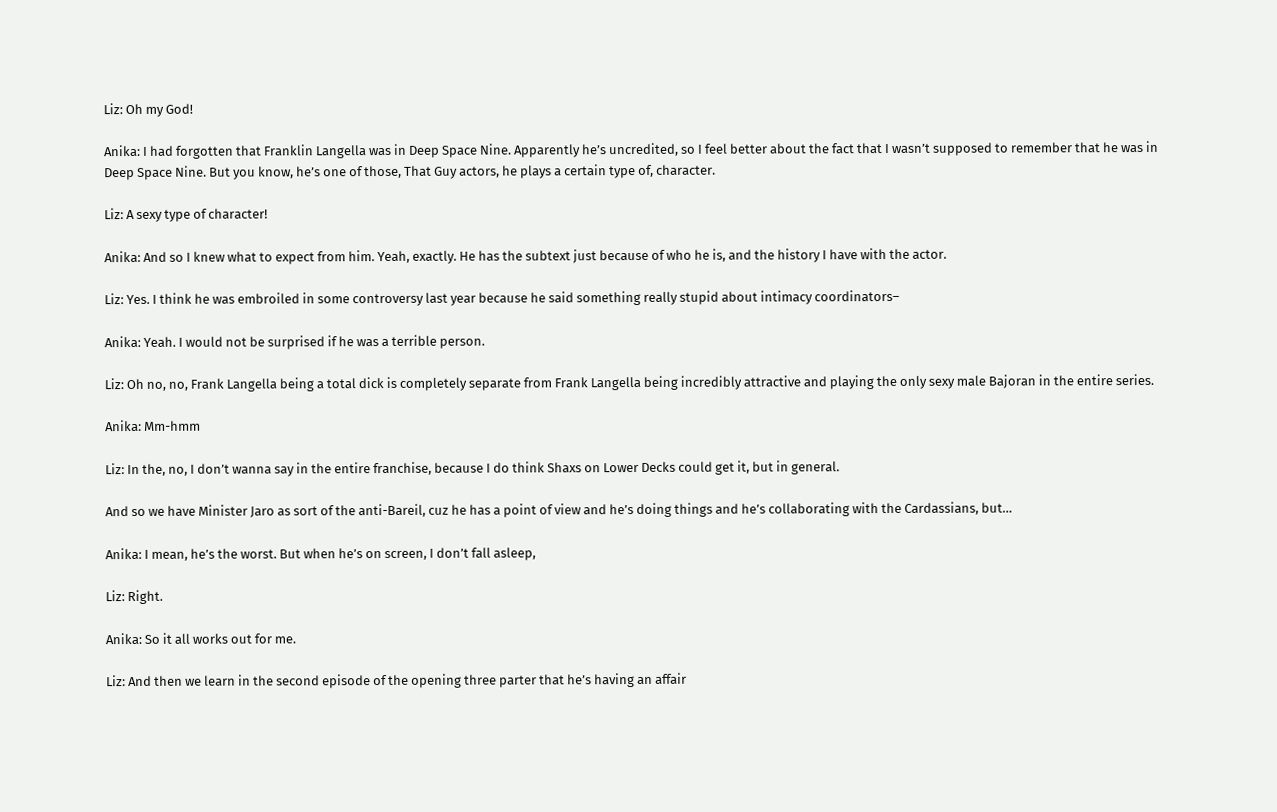Liz: Oh my God!

Anika: I had forgotten that Franklin Langella was in Deep Space Nine. Apparently he’s uncredited, so I feel better about the fact that I wasn’t supposed to remember that he was in Deep Space Nine. But you know, he’s one of those, That Guy actors, he plays a certain type of, character.

Liz: A sexy type of character!

Anika: And so I knew what to expect from him. Yeah, exactly. He has the subtext just because of who he is, and the history I have with the actor.

Liz: Yes. I think he was embroiled in some controversy last year because he said something really stupid about intimacy coordinators–

Anika: Yeah. I would not be surprised if he was a terrible person.

Liz: Oh no, no, Frank Langella being a total dick is completely separate from Frank Langella being incredibly attractive and playing the only sexy male Bajoran in the entire series.

Anika: Mm-hmm

Liz: In the, no, I don’t wanna say in the entire franchise, because I do think Shaxs on Lower Decks could get it, but in general.

And so we have Minister Jaro as sort of the anti-Bareil, cuz he has a point of view and he’s doing things and he’s collaborating with the Cardassians, but…

Anika: I mean, he’s the worst. But when he’s on screen, I don’t fall asleep,

Liz: Right.

Anika: So it all works out for me.

Liz: And then we learn in the second episode of the opening three parter that he’s having an affair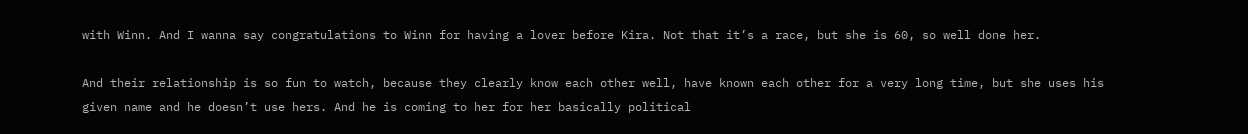with Winn. And I wanna say congratulations to Winn for having a lover before Kira. Not that it’s a race, but she is 60, so well done her.

And their relationship is so fun to watch, because they clearly know each other well, have known each other for a very long time, but she uses his given name and he doesn’t use hers. And he is coming to her for her basically political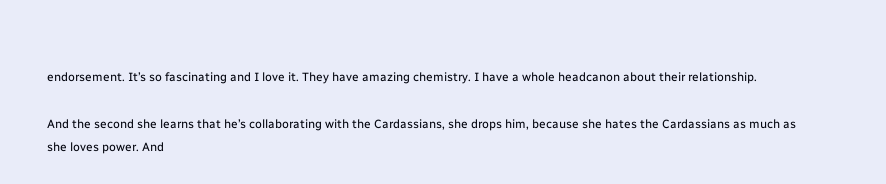endorsement. It’s so fascinating and I love it. They have amazing chemistry. I have a whole headcanon about their relationship.

And the second she learns that he’s collaborating with the Cardassians, she drops him, because she hates the Cardassians as much as she loves power. And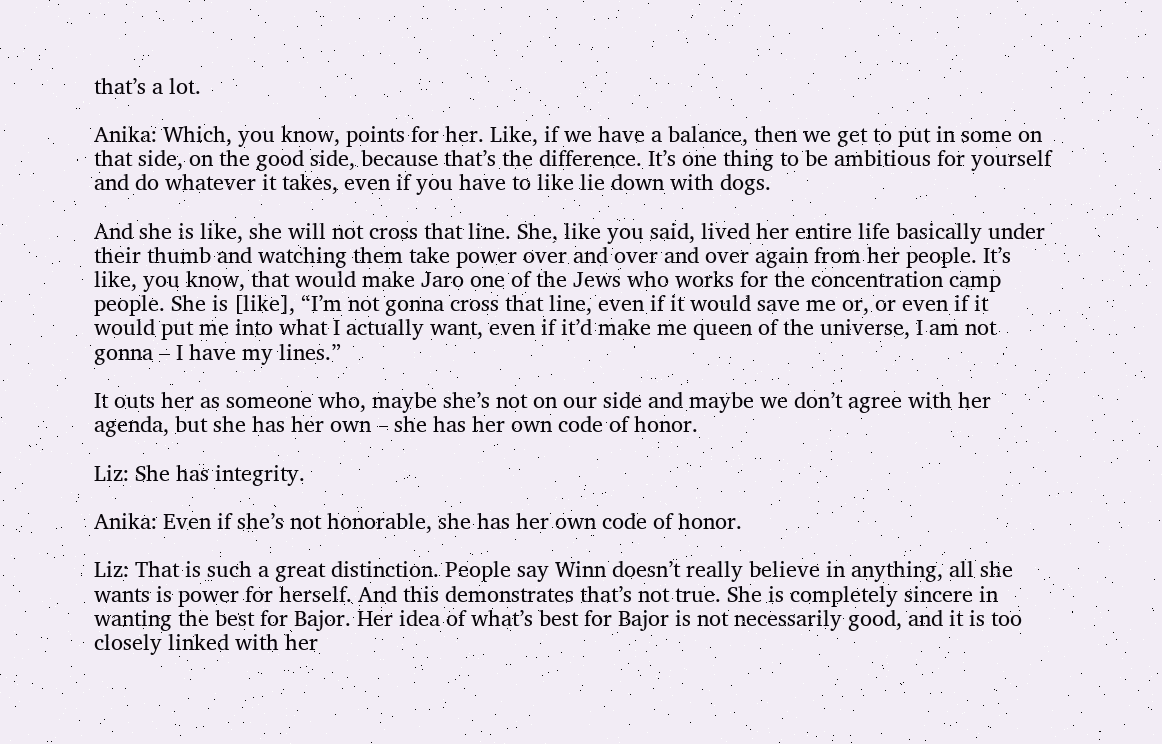that’s a lot.

Anika: Which, you know, points for her. Like, if we have a balance, then we get to put in some on that side, on the good side, because that’s the difference. It’s one thing to be ambitious for yourself and do whatever it takes, even if you have to like lie down with dogs.

And she is like, she will not cross that line. She, like you said, lived her entire life basically under their thumb and watching them take power over and over and over again from her people. It’s like, you know, that would make Jaro one of the Jews who works for the concentration camp people. She is [like], “I’m not gonna cross that line, even if it would save me or, or even if it would put me into what I actually want, even if it’d make me queen of the universe, I am not gonna – I have my lines.”

It outs her as someone who, maybe she’s not on our side and maybe we don’t agree with her agenda, but she has her own – she has her own code of honor.

Liz: She has integrity.

Anika: Even if she’s not honorable, she has her own code of honor.

Liz: That is such a great distinction. People say Winn doesn’t really believe in anything, all she wants is power for herself. And this demonstrates that’s not true. She is completely sincere in wanting the best for Bajor. Her idea of what’s best for Bajor is not necessarily good, and it is too closely linked with her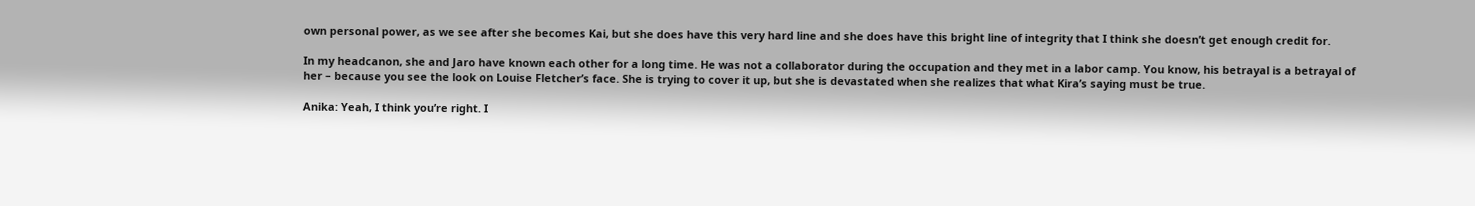own personal power, as we see after she becomes Kai, but she does have this very hard line and she does have this bright line of integrity that I think she doesn’t get enough credit for.

In my headcanon, she and Jaro have known each other for a long time. He was not a collaborator during the occupation and they met in a labor camp. You know, his betrayal is a betrayal of her – because you see the look on Louise Fletcher’s face. She is trying to cover it up, but she is devastated when she realizes that what Kira’s saying must be true.

Anika: Yeah, I think you’re right. I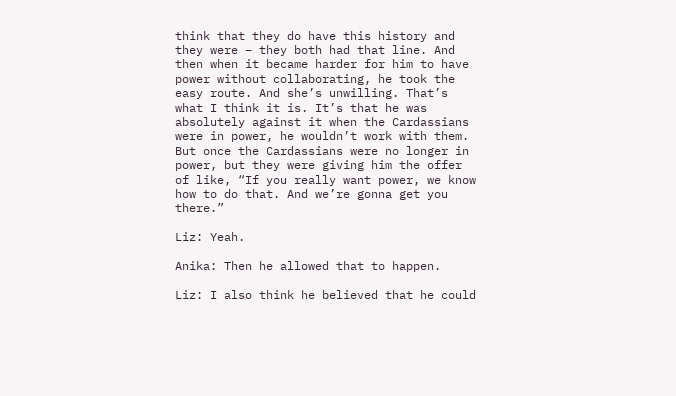think that they do have this history and they were – they both had that line. And then when it became harder for him to have power without collaborating, he took the easy route. And she’s unwilling. That’s what I think it is. It’s that he was absolutely against it when the Cardassians were in power, he wouldn’t work with them. But once the Cardassians were no longer in power, but they were giving him the offer of like, “If you really want power, we know how to do that. And we’re gonna get you there.”

Liz: Yeah.

Anika: Then he allowed that to happen.

Liz: I also think he believed that he could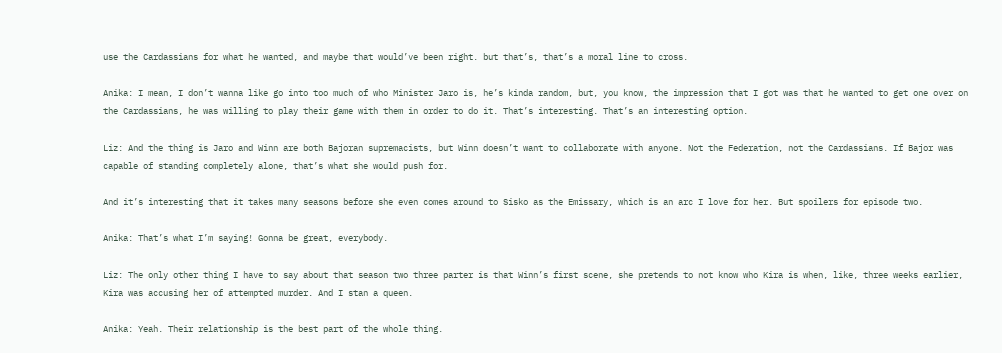use the Cardassians for what he wanted, and maybe that would’ve been right. but that’s, that’s a moral line to cross.

Anika: I mean, I don’t wanna like go into too much of who Minister Jaro is, he’s kinda random, but, you know, the impression that I got was that he wanted to get one over on the Cardassians, he was willing to play their game with them in order to do it. That’s interesting. That’s an interesting option.

Liz: And the thing is Jaro and Winn are both Bajoran supremacists, but Winn doesn’t want to collaborate with anyone. Not the Federation, not the Cardassians. If Bajor was capable of standing completely alone, that’s what she would push for.

And it’s interesting that it takes many seasons before she even comes around to Sisko as the Emissary, which is an arc I love for her. But spoilers for episode two.

Anika: That’s what I’m saying! Gonna be great, everybody.

Liz: The only other thing I have to say about that season two three parter is that Winn’s first scene, she pretends to not know who Kira is when, like, three weeks earlier, Kira was accusing her of attempted murder. And I stan a queen.

Anika: Yeah. Their relationship is the best part of the whole thing.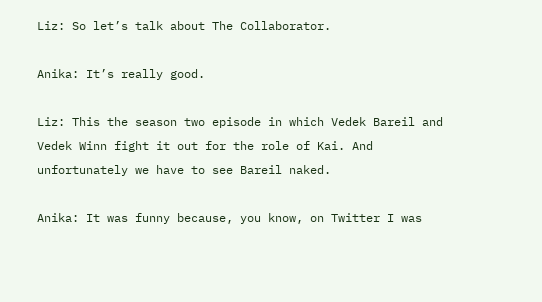Liz: So let’s talk about The Collaborator.

Anika: It’s really good.

Liz: This the season two episode in which Vedek Bareil and Vedek Winn fight it out for the role of Kai. And unfortunately we have to see Bareil naked.

Anika: It was funny because, you know, on Twitter I was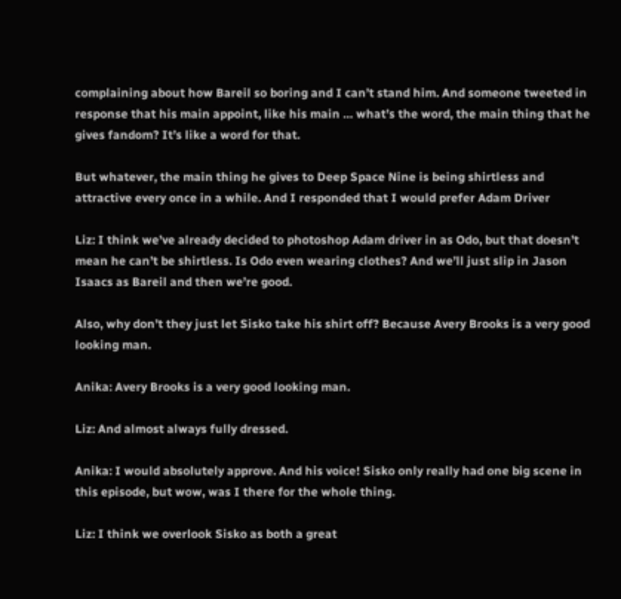complaining about how Bareil so boring and I can’t stand him. And someone tweeted in response that his main appoint, like his main … what’s the word, the main thing that he gives fandom? It’s like a word for that.

But whatever, the main thing he gives to Deep Space Nine is being shirtless and attractive every once in a while. And I responded that I would prefer Adam Driver

Liz: I think we’ve already decided to photoshop Adam driver in as Odo, but that doesn’t mean he can’t be shirtless. Is Odo even wearing clothes? And we’ll just slip in Jason Isaacs as Bareil and then we’re good.

Also, why don’t they just let Sisko take his shirt off? Because Avery Brooks is a very good looking man.

Anika: Avery Brooks is a very good looking man.

Liz: And almost always fully dressed.

Anika: I would absolutely approve. And his voice! Sisko only really had one big scene in this episode, but wow, was I there for the whole thing.

Liz: I think we overlook Sisko as both a great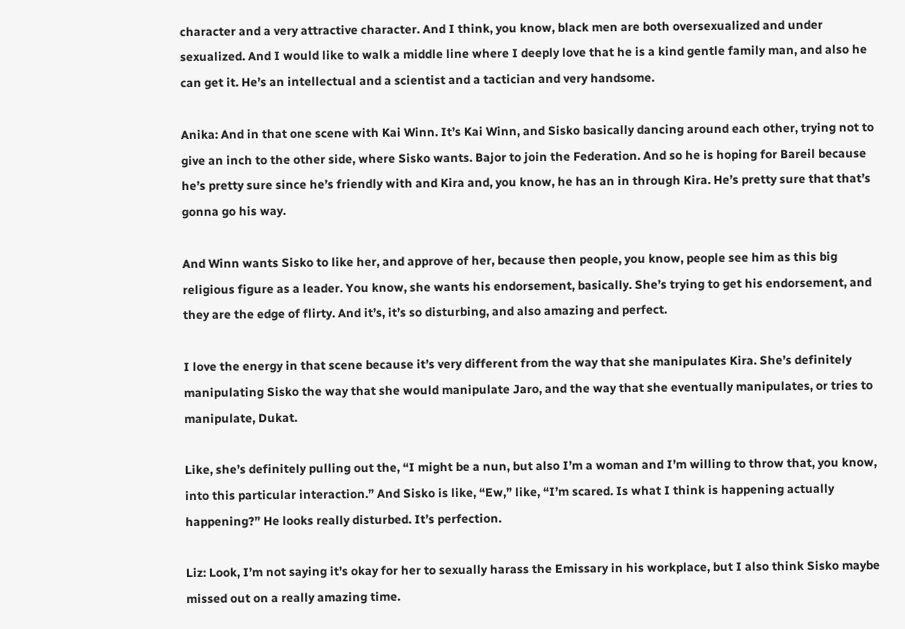character and a very attractive character. And I think, you know, black men are both oversexualized and under sexualized. And I would like to walk a middle line where I deeply love that he is a kind gentle family man, and also he can get it. He’s an intellectual and a scientist and a tactician and very handsome.

Anika: And in that one scene with Kai Winn. It’s Kai Winn, and Sisko basically dancing around each other, trying not to give an inch to the other side, where Sisko wants. Bajor to join the Federation. And so he is hoping for Bareil because he’s pretty sure since he’s friendly with and Kira and, you know, he has an in through Kira. He’s pretty sure that that’s gonna go his way.

And Winn wants Sisko to like her, and approve of her, because then people, you know, people see him as this big religious figure as a leader. You know, she wants his endorsement, basically. She’s trying to get his endorsement, and they are the edge of flirty. And it’s, it’s so disturbing, and also amazing and perfect.

I love the energy in that scene because it’s very different from the way that she manipulates Kira. She’s definitely manipulating Sisko the way that she would manipulate Jaro, and the way that she eventually manipulates, or tries to manipulate, Dukat.

Like, she’s definitely pulling out the, “I might be a nun, but also I’m a woman and I’m willing to throw that, you know, into this particular interaction.” And Sisko is like, “Ew,” like, “I’m scared. Is what I think is happening actually happening?” He looks really disturbed. It’s perfection.

Liz: Look, I’m not saying it’s okay for her to sexually harass the Emissary in his workplace, but I also think Sisko maybe missed out on a really amazing time.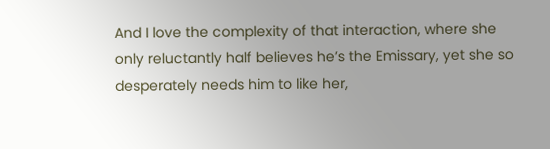And I love the complexity of that interaction, where she only reluctantly half believes he’s the Emissary, yet she so desperately needs him to like her,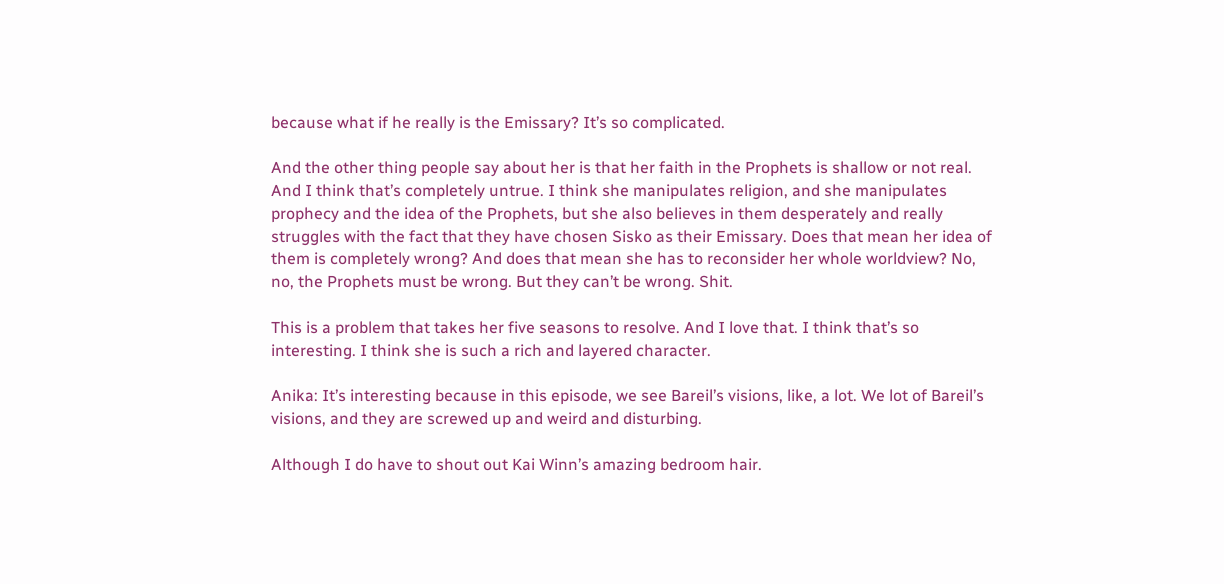because what if he really is the Emissary? It’s so complicated.

And the other thing people say about her is that her faith in the Prophets is shallow or not real. And I think that’s completely untrue. I think she manipulates religion, and she manipulates prophecy and the idea of the Prophets, but she also believes in them desperately and really struggles with the fact that they have chosen Sisko as their Emissary. Does that mean her idea of them is completely wrong? And does that mean she has to reconsider her whole worldview? No, no, the Prophets must be wrong. But they can’t be wrong. Shit.

This is a problem that takes her five seasons to resolve. And I love that. I think that’s so interesting. I think she is such a rich and layered character.

Anika: It’s interesting because in this episode, we see Bareil’s visions, like, a lot. We lot of Bareil’s visions, and they are screwed up and weird and disturbing.

Although I do have to shout out Kai Winn’s amazing bedroom hair.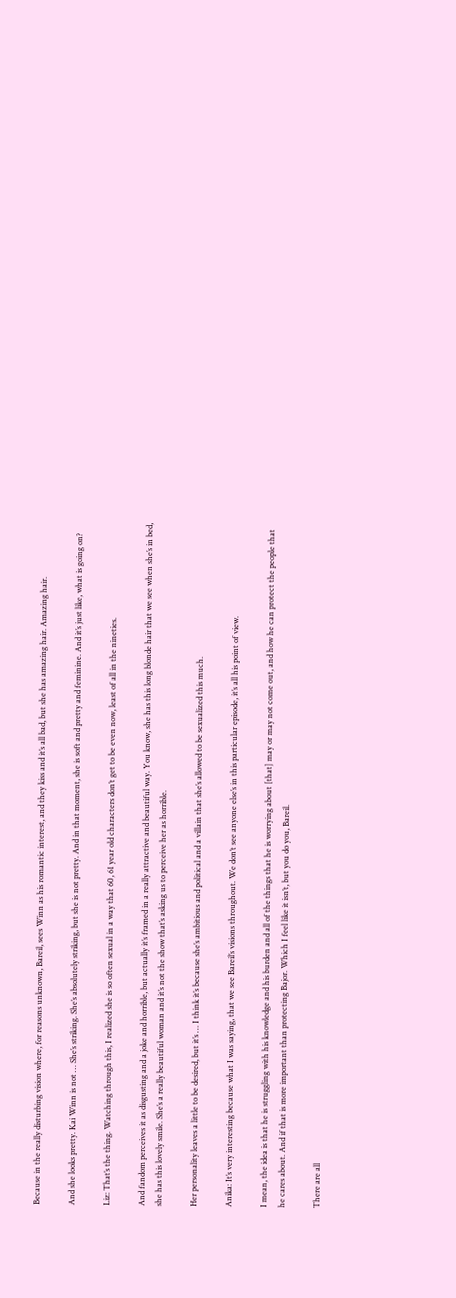Because in the really disturbing vision where, for reasons unknown, Bareil, sees Winn as his romantic interest, and they kiss and it’s all bad, but she has amazing hair. Amazing hair.

And she looks pretty. Kai Winn is not … She’s striking. She’s absolutely striking, but she is not pretty. And in that moment, she is soft and pretty and feminine. And it’s just like, what is going on?

Liz: That’s the thing. Watching through this, I realized she is so often sexual in a way that 60, 61 year old characters don’t get to be even now, least of all in the nineties.

And fandom perceives it as disgusting and a joke and horrible, but actually it’s framed in a really attractive and beautiful way. You know, she has this long blonde hair that we see when she’s in bed, she has this lovely smile. She’s a really beautiful woman and it’s not the show that’s asking us to perceive her as horrible.

Her personality leaves a little to be desired, but it’s … I think it’s because she’s ambitious and political and a villain that she’s allowed to be sexualized this much.

Anika: It’s very interesting because what I was saying, that we see Bareil’s visions throughout. We don’t see anyone else’s in this particular episode, it’s all his point of view.

I mean, the idea is that he is struggling with his knowledge and his burden and all of the things that he is worrying about [that] may or may not come out, and how he can protect the people that he cares about. And if that is more important than protecting Bajor. Which I feel like it isn’t, but you do you, Bareil.

There are all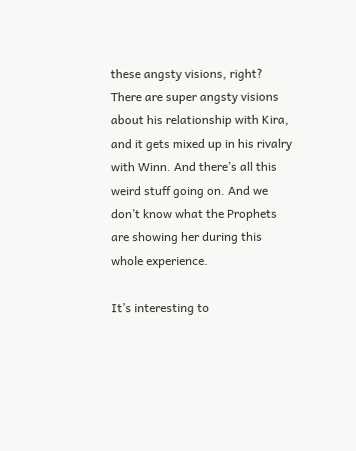these angsty visions, right? There are super angsty visions about his relationship with Kira, and it gets mixed up in his rivalry with Winn. And there’s all this weird stuff going on. And we don’t know what the Prophets are showing her during this whole experience.

It’s interesting to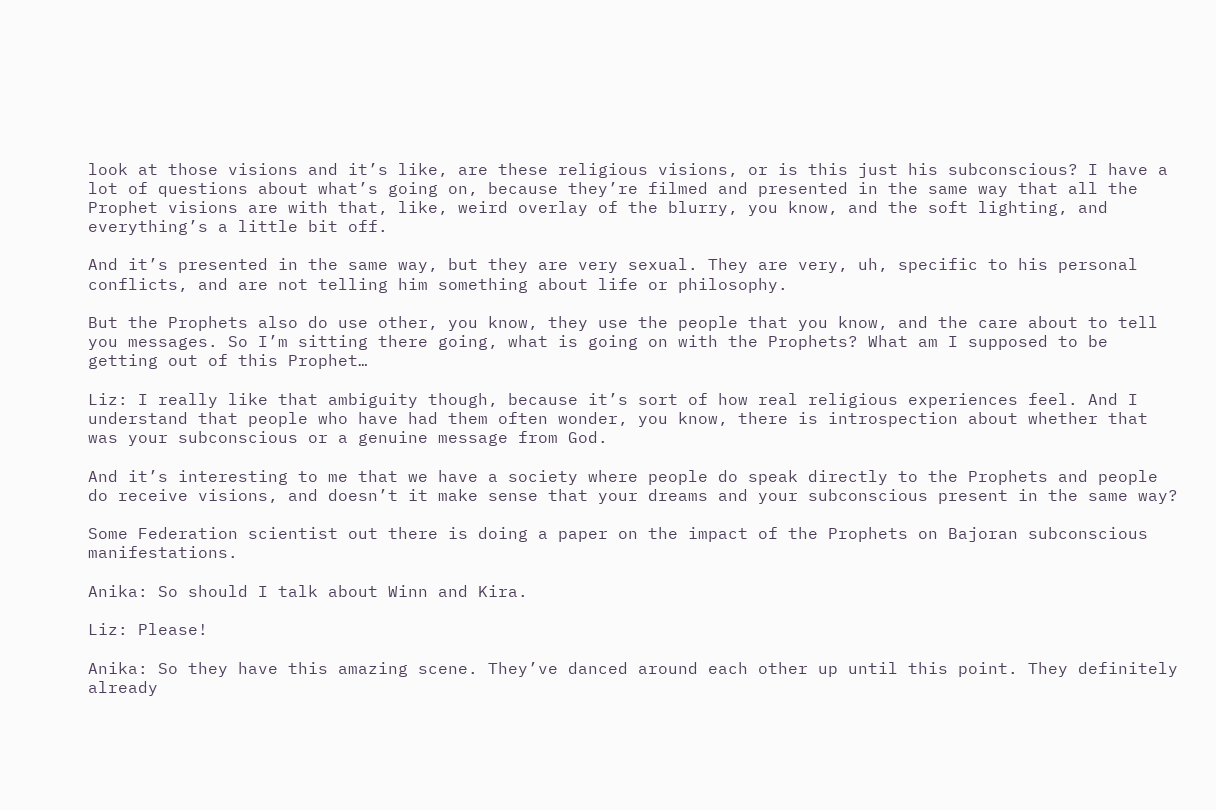look at those visions and it’s like, are these religious visions, or is this just his subconscious? I have a lot of questions about what’s going on, because they’re filmed and presented in the same way that all the Prophet visions are with that, like, weird overlay of the blurry, you know, and the soft lighting, and everything’s a little bit off.

And it’s presented in the same way, but they are very sexual. They are very, uh, specific to his personal conflicts, and are not telling him something about life or philosophy.

But the Prophets also do use other, you know, they use the people that you know, and the care about to tell you messages. So I’m sitting there going, what is going on with the Prophets? What am I supposed to be getting out of this Prophet…

Liz: I really like that ambiguity though, because it’s sort of how real religious experiences feel. And I understand that people who have had them often wonder, you know, there is introspection about whether that was your subconscious or a genuine message from God.

And it’s interesting to me that we have a society where people do speak directly to the Prophets and people do receive visions, and doesn’t it make sense that your dreams and your subconscious present in the same way?

Some Federation scientist out there is doing a paper on the impact of the Prophets on Bajoran subconscious manifestations.

Anika: So should I talk about Winn and Kira.

Liz: Please!

Anika: So they have this amazing scene. They’ve danced around each other up until this point. They definitely already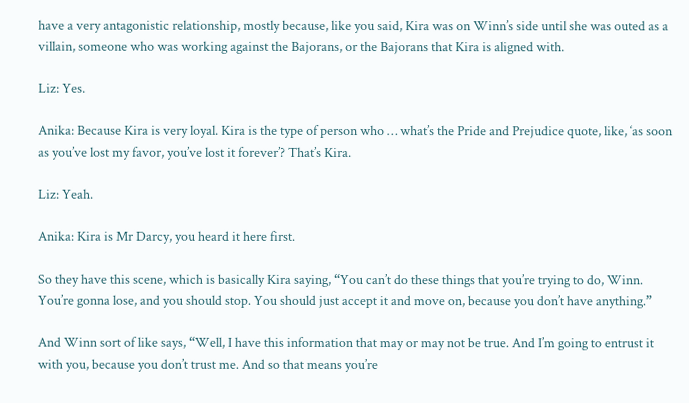have a very antagonistic relationship, mostly because, like you said, Kira was on Winn’s side until she was outed as a villain, someone who was working against the Bajorans, or the Bajorans that Kira is aligned with.

Liz: Yes.

Anika: Because Kira is very loyal. Kira is the type of person who … what’s the Pride and Prejudice quote, like, ‘as soon as you’ve lost my favor, you’ve lost it forever’? That’s Kira.

Liz: Yeah.

Anika: Kira is Mr Darcy, you heard it here first.

So they have this scene, which is basically Kira saying, “You can’t do these things that you’re trying to do, Winn. You’re gonna lose, and you should stop. You should just accept it and move on, because you don’t have anything.”

And Winn sort of like says, “Well, I have this information that may or may not be true. And I’m going to entrust it with you, because you don’t trust me. And so that means you’re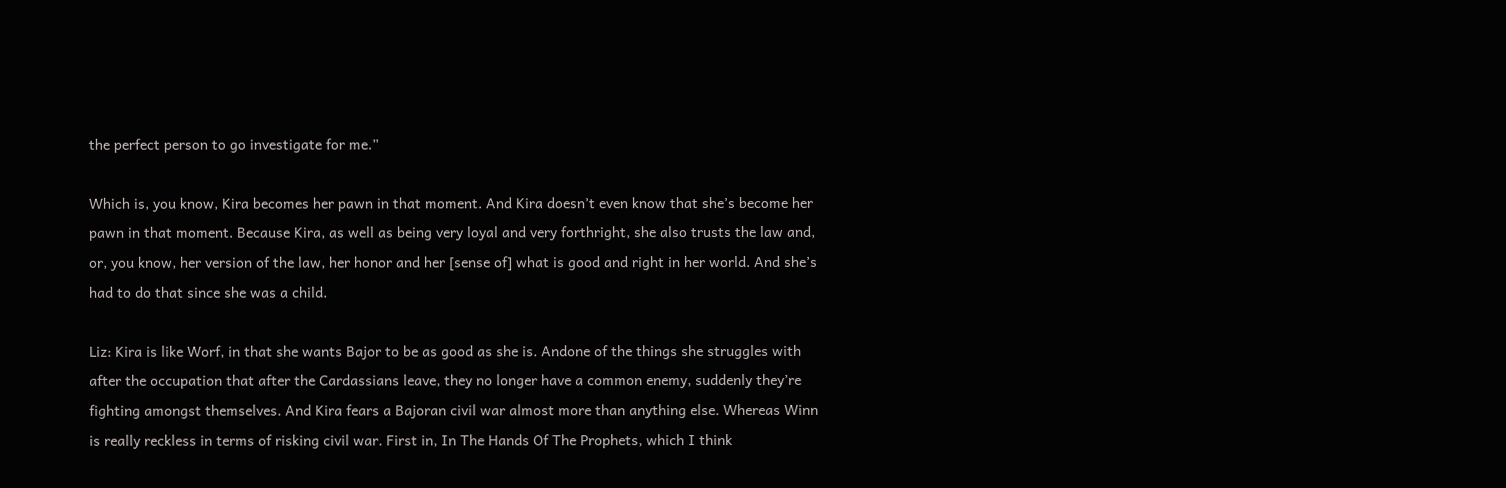the perfect person to go investigate for me.”

Which is, you know, Kira becomes her pawn in that moment. And Kira doesn’t even know that she’s become her pawn in that moment. Because Kira, as well as being very loyal and very forthright, she also trusts the law and, or, you know, her version of the law, her honor and her [sense of] what is good and right in her world. And she’s had to do that since she was a child.

Liz: Kira is like Worf, in that she wants Bajor to be as good as she is. Andone of the things she struggles with after the occupation that after the Cardassians leave, they no longer have a common enemy, suddenly they’re fighting amongst themselves. And Kira fears a Bajoran civil war almost more than anything else. Whereas Winn is really reckless in terms of risking civil war. First in, In The Hands Of The Prophets, which I think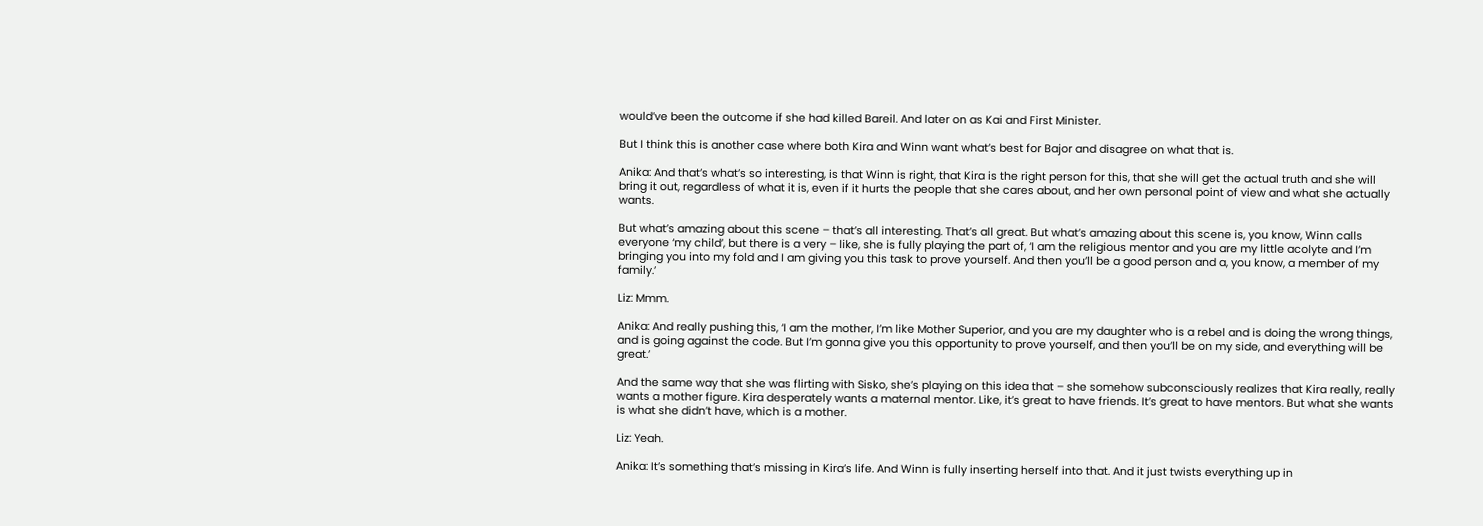would’ve been the outcome if she had killed Bareil. And later on as Kai and First Minister.

But I think this is another case where both Kira and Winn want what’s best for Bajor and disagree on what that is.

Anika: And that’s what’s so interesting, is that Winn is right, that Kira is the right person for this, that she will get the actual truth and she will bring it out, regardless of what it is, even if it hurts the people that she cares about, and her own personal point of view and what she actually wants.

But what’s amazing about this scene – that’s all interesting. That’s all great. But what’s amazing about this scene is, you know, Winn calls everyone ‘my child’, but there is a very – like, she is fully playing the part of, ‘I am the religious mentor and you are my little acolyte and I’m bringing you into my fold and I am giving you this task to prove yourself. And then you’ll be a good person and a, you know, a member of my family.’

Liz: Mmm.

Anika: And really pushing this, ‘I am the mother, I’m like Mother Superior, and you are my daughter who is a rebel and is doing the wrong things, and is going against the code. But I’m gonna give you this opportunity to prove yourself, and then you’ll be on my side, and everything will be great.’

And the same way that she was flirting with Sisko, she’s playing on this idea that – she somehow subconsciously realizes that Kira really, really wants a mother figure. Kira desperately wants a maternal mentor. Like, it’s great to have friends. It’s great to have mentors. But what she wants is what she didn’t have, which is a mother.

Liz: Yeah.

Anika: It’s something that’s missing in Kira’s life. And Winn is fully inserting herself into that. And it just twists everything up in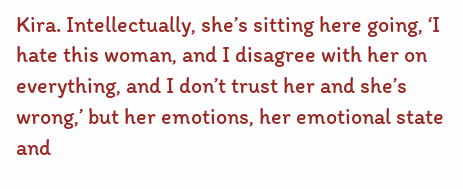Kira. Intellectually, she’s sitting here going, ‘I hate this woman, and I disagree with her on everything, and I don’t trust her and she’s wrong,’ but her emotions, her emotional state and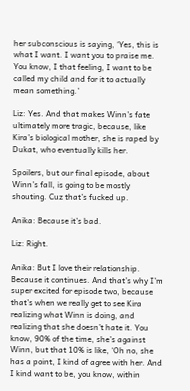her subconscious is saying, ‘Yes, this is what I want. I want you to praise me. You know, I that feeling, I want to be called my child and for it to actually mean something.’

Liz: Yes. And that makes Winn’s fate ultimately more tragic, because, like Kira’s biological mother, she is raped by Dukat, who eventually kills her.

Spoilers, but our final episode, about Winn’s fall, is going to be mostly shouting. Cuz that’s fucked up.

Anika: Because it’s bad.

Liz: Right.

Anika: But I love their relationship. Because it continues. And that’s why I’m super excited for episode two, because that’s when we really get to see Kira realizing what Winn is doing, and realizing that she doesn’t hate it. You know, 90% of the time, she’s against Winn, but that 10% is like, ‘Oh no, she has a point, I kind of agree with her. And I kind want to be, you know, within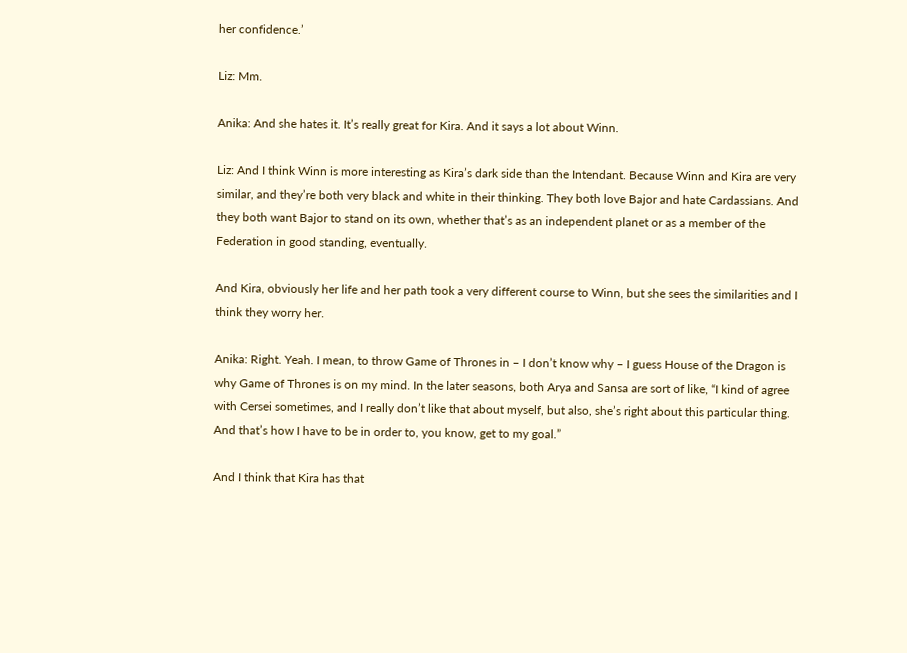her confidence.’

Liz: Mm.

Anika: And she hates it. It’s really great for Kira. And it says a lot about Winn.

Liz: And I think Winn is more interesting as Kira’s dark side than the Intendant. Because Winn and Kira are very similar, and they’re both very black and white in their thinking. They both love Bajor and hate Cardassians. And they both want Bajor to stand on its own, whether that’s as an independent planet or as a member of the Federation in good standing, eventually.

And Kira, obviously her life and her path took a very different course to Winn, but she sees the similarities and I think they worry her.

Anika: Right. Yeah. I mean, to throw Game of Thrones in – I don’t know why – I guess House of the Dragon is why Game of Thrones is on my mind. In the later seasons, both Arya and Sansa are sort of like, “I kind of agree with Cersei sometimes, and I really don’t like that about myself, but also, she’s right about this particular thing. And that’s how I have to be in order to, you know, get to my goal.”

And I think that Kira has that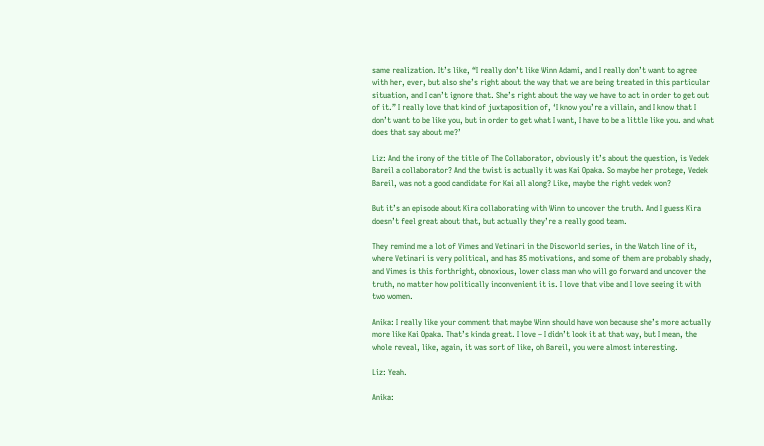same realization. It’s like, “I really don’t like Winn Adami, and I really don’t want to agree with her, ever, but also she’s right about the way that we are being treated in this particular situation, and I can’t ignore that. She’s right about the way we have to act in order to get out of it.” I really love that kind of juxtaposition of, ‘I know you’re a villain, and I know that I don’t want to be like you, but in order to get what I want, I have to be a little like you. and what does that say about me?’

Liz: And the irony of the title of The Collaborator, obviously it’s about the question, is Vedek Bareil a collaborator? And the twist is actually it was Kai Opaka. So maybe her protege, Vedek Bareil, was not a good candidate for Kai all along? Like, maybe the right vedek won?

But it’s an episode about Kira collaborating with Winn to uncover the truth. And I guess Kira doesn’t feel great about that, but actually they’re a really good team.

They remind me a lot of Vimes and Vetinari in the Discworld series, in the Watch line of it, where Vetinari is very political, and has 85 motivations, and some of them are probably shady, and Vimes is this forthright, obnoxious, lower class man who will go forward and uncover the truth, no matter how politically inconvenient it is. I love that vibe and I love seeing it with two women.

Anika: I really like your comment that maybe Winn should have won because she’s more actually more like Kai Opaka. That’s kinda great. I love – I didn’t look it at that way, but I mean, the whole reveal, like, again, it was sort of like, oh Bareil, you were almost interesting.

Liz: Yeah.

Anika: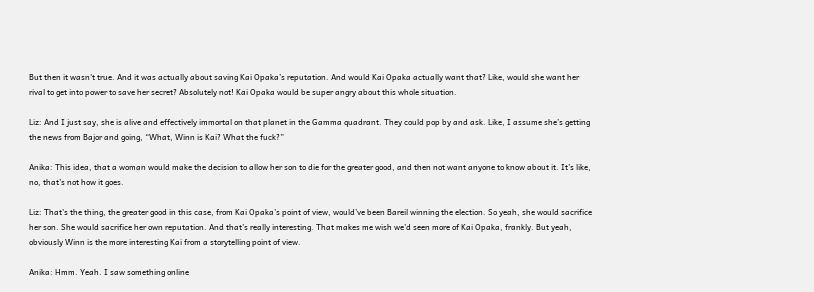But then it wasn’t true. And it was actually about saving Kai Opaka’s reputation. And would Kai Opaka actually want that? Like, would she want her rival to get into power to save her secret? Absolutely not! Kai Opaka would be super angry about this whole situation.

Liz: And I just say, she is alive and effectively immortal on that planet in the Gamma quadrant. They could pop by and ask. Like, I assume she’s getting the news from Bajor and going, “What, Winn is Kai? What the fuck?”

Anika: This idea, that a woman would make the decision to allow her son to die for the greater good, and then not want anyone to know about it. It’s like, no, that’s not how it goes.

Liz: That’s the thing, the greater good in this case, from Kai Opaka’s point of view, would’ve been Bareil winning the election. So yeah, she would sacrifice her son. She would sacrifice her own reputation. And that’s really interesting. That makes me wish we’d seen more of Kai Opaka, frankly. But yeah, obviously Winn is the more interesting Kai from a storytelling point of view.

Anika: Hmm. Yeah. I saw something online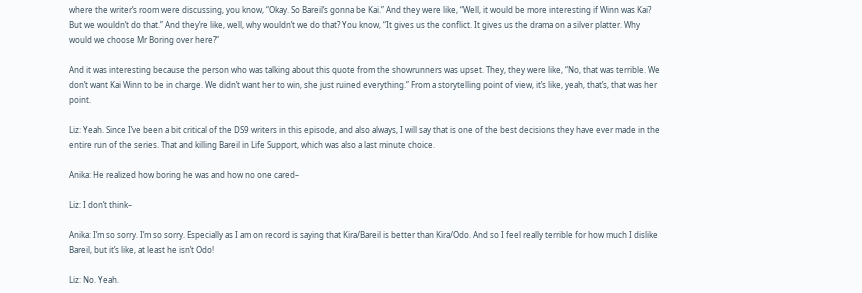where the writer’s room were discussing, you know, “Okay. So Bareil’s gonna be Kai.” And they were like, “Well, it would be more interesting if Winn was Kai? But we wouldn’t do that.” And they’re like, well, why wouldn’t we do that? You know, “It gives us the conflict. It gives us the drama on a silver platter. Why would we choose Mr Boring over here?”

And it was interesting because the person who was talking about this quote from the showrunners was upset. They, they were like, “No, that was terrible. We don’t want Kai Winn to be in charge. We didn’t want her to win, she just ruined everything.” From a storytelling point of view, it’s like, yeah, that’s, that was her point.

Liz: Yeah. Since I’ve been a bit critical of the DS9 writers in this episode, and also always, I will say that is one of the best decisions they have ever made in the entire run of the series. That and killing Bareil in Life Support, which was also a last minute choice.

Anika: He realized how boring he was and how no one cared–

Liz: I don’t think–

Anika: I’m so sorry. I’m so sorry. Especially as I am on record is saying that Kira/Bareil is better than Kira/Odo. And so I feel really terrible for how much I dislike Bareil, but it’s like, at least he isn’t Odo!

Liz: No. Yeah.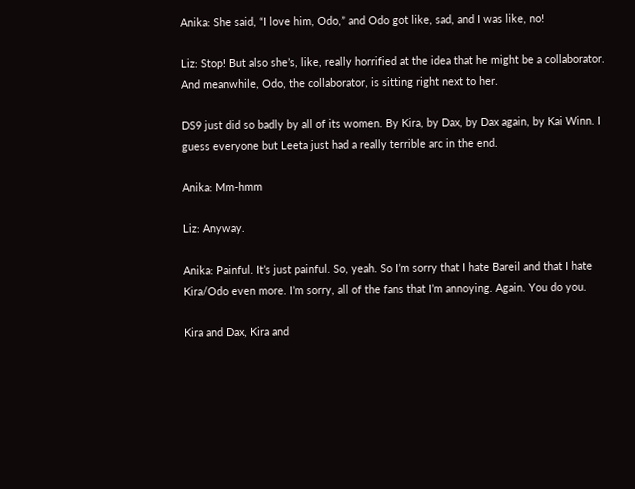Anika: She said, “I love him, Odo,” and Odo got like, sad, and I was like, no!

Liz: Stop! But also she’s, like, really horrified at the idea that he might be a collaborator. And meanwhile, Odo, the collaborator, is sitting right next to her.

DS9 just did so badly by all of its women. By Kira, by Dax, by Dax again, by Kai Winn. I guess everyone but Leeta just had a really terrible arc in the end.

Anika: Mm-hmm

Liz: Anyway.

Anika: Painful. It’s just painful. So, yeah. So I’m sorry that I hate Bareil and that I hate Kira/Odo even more. I’m sorry, all of the fans that I’m annoying. Again. You do you.

Kira and Dax, Kira and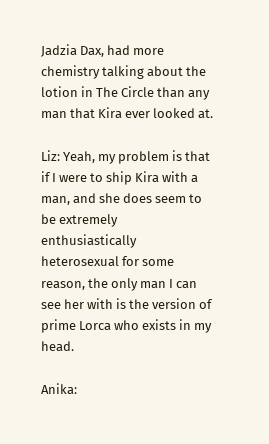Jadzia Dax, had more chemistry talking about the lotion in The Circle than any man that Kira ever looked at.

Liz: Yeah, my problem is that if I were to ship Kira with a man, and she does seem to be extremely enthusiastically heterosexual for some reason, the only man I can see her with is the version of prime Lorca who exists in my head.

Anika: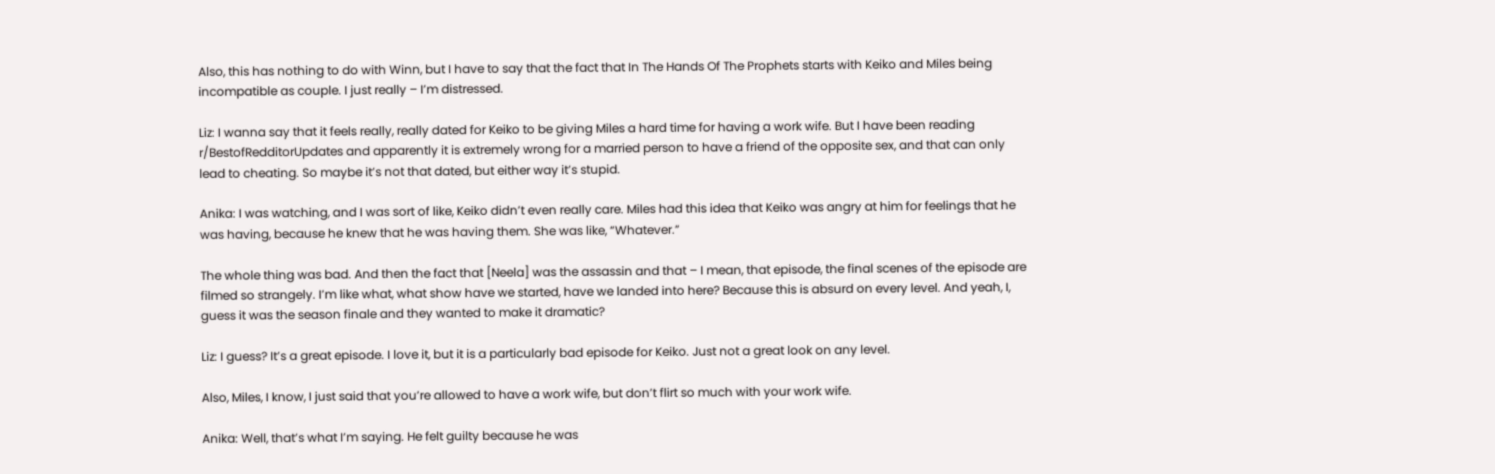Also, this has nothing to do with Winn, but I have to say that the fact that In The Hands Of The Prophets starts with Keiko and Miles being incompatible as couple. I just really – I’m distressed.

Liz: I wanna say that it feels really, really dated for Keiko to be giving Miles a hard time for having a work wife. But I have been reading r/BestofRedditorUpdates and apparently it is extremely wrong for a married person to have a friend of the opposite sex, and that can only lead to cheating. So maybe it’s not that dated, but either way it’s stupid.

Anika: I was watching, and I was sort of like, Keiko didn’t even really care. Miles had this idea that Keiko was angry at him for feelings that he was having, because he knew that he was having them. She was like, “Whatever.”

The whole thing was bad. And then the fact that [Neela] was the assassin and that – I mean, that episode, the final scenes of the episode are filmed so strangely. I’m like what, what show have we started, have we landed into here? Because this is absurd on every level. And yeah, I, guess it was the season finale and they wanted to make it dramatic?

Liz: I guess? It’s a great episode. I love it, but it is a particularly bad episode for Keiko. Just not a great look on any level.

Also, Miles, I know, I just said that you’re allowed to have a work wife, but don’t flirt so much with your work wife.

Anika: Well, that’s what I’m saying. He felt guilty because he was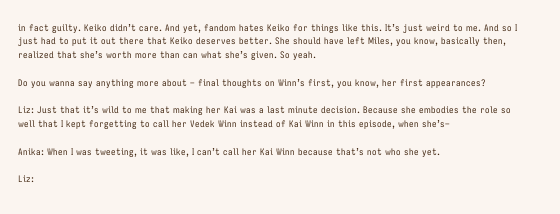in fact guilty. Keiko didn’t care. And yet, fandom hates Keiko for things like this. It’s just weird to me. And so I just had to put it out there that Keiko deserves better. She should have left Miles, you know, basically then, realized that she’s worth more than can what she’s given. So yeah.

Do you wanna say anything more about – final thoughts on Winn’s first, you know, her first appearances?

Liz: Just that it’s wild to me that making her Kai was a last minute decision. Because she embodies the role so well that I kept forgetting to call her Vedek Winn instead of Kai Winn in this episode, when she’s–

Anika: When I was tweeting, it was like, I can’t call her Kai Winn because that’s not who she yet.

Liz: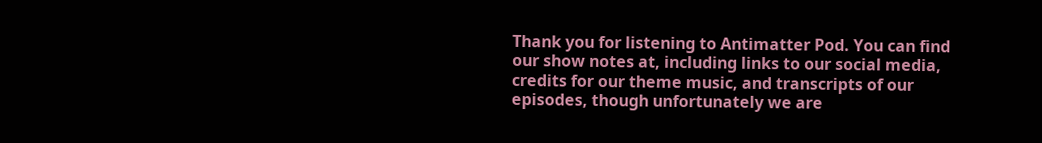Thank you for listening to Antimatter Pod. You can find our show notes at, including links to our social media, credits for our theme music, and transcripts of our episodes, though unfortunately we are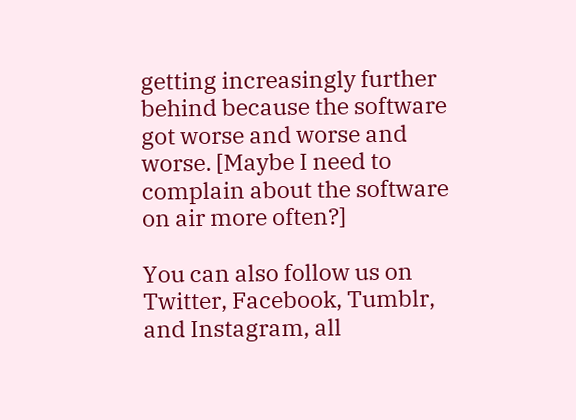getting increasingly further behind because the software got worse and worse and worse. [Maybe I need to complain about the software on air more often?]

You can also follow us on Twitter, Facebook, Tumblr, and Instagram, all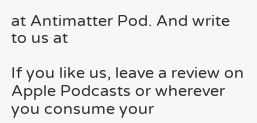at Antimatter Pod. And write to us at

If you like us, leave a review on Apple Podcasts or wherever you consume your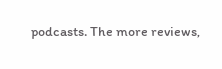podcasts. The more reviews,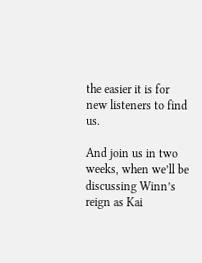the easier it is for new listeners to find us.

And join us in two weeks, when we’ll be discussing Winn’s reign as Kai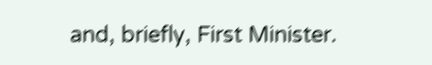and, briefly, First Minister.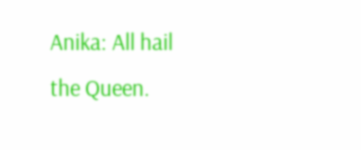Anika: All hail the Queen.